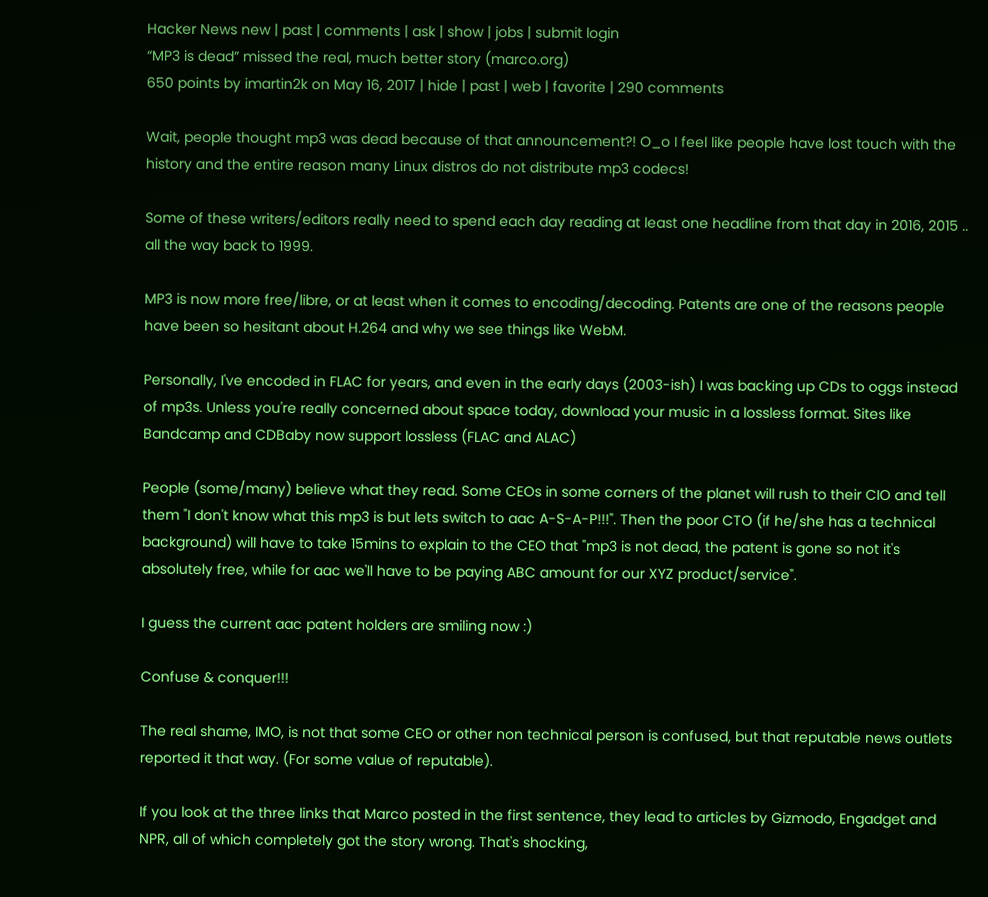Hacker News new | past | comments | ask | show | jobs | submit login
“MP3 is dead” missed the real, much better story (marco.org)
650 points by imartin2k on May 16, 2017 | hide | past | web | favorite | 290 comments

Wait, people thought mp3 was dead because of that announcement?! O_o I feel like people have lost touch with the history and the entire reason many Linux distros do not distribute mp3 codecs!

Some of these writers/editors really need to spend each day reading at least one headline from that day in 2016, 2015 .. all the way back to 1999.

MP3 is now more free/libre, or at least when it comes to encoding/decoding. Patents are one of the reasons people have been so hesitant about H.264 and why we see things like WebM.

Personally, I've encoded in FLAC for years, and even in the early days (2003-ish) I was backing up CDs to oggs instead of mp3s. Unless you're really concerned about space today, download your music in a lossless format. Sites like Bandcamp and CDBaby now support lossless (FLAC and ALAC)

People (some/many) believe what they read. Some CEOs in some corners of the planet will rush to their CIO and tell them "I don't know what this mp3 is but lets switch to aac A-S-A-P!!!". Then the poor CTO (if he/she has a technical background) will have to take 15mins to explain to the CEO that "mp3 is not dead, the patent is gone so not it's absolutely free, while for aac we'll have to be paying ABC amount for our XYZ product/service".

I guess the current aac patent holders are smiling now :)

Confuse & conquer!!!

The real shame, IMO, is not that some CEO or other non technical person is confused, but that reputable news outlets reported it that way. (For some value of reputable).

If you look at the three links that Marco posted in the first sentence, they lead to articles by Gizmodo, Engadget and NPR, all of which completely got the story wrong. That's shocking,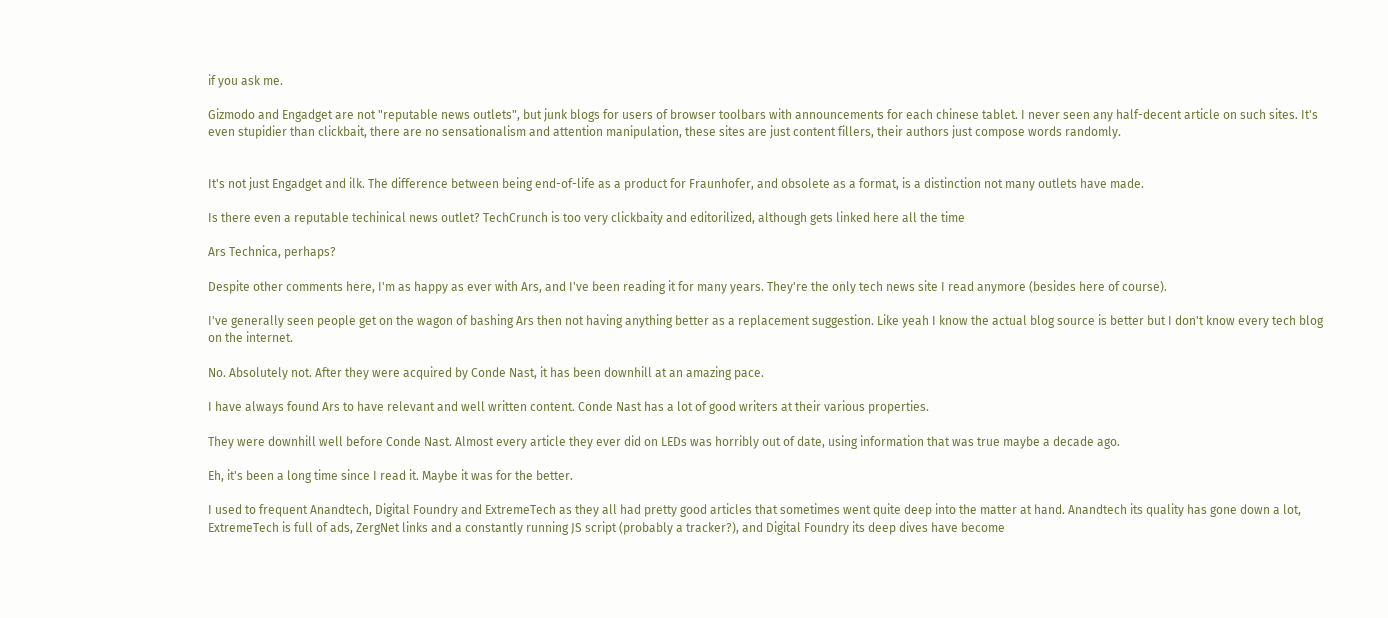if you ask me.

Gizmodo and Engadget are not "reputable news outlets", but junk blogs for users of browser toolbars with announcements for each chinese tablet. I never seen any half-decent article on such sites. It's even stupidier than clickbait, there are no sensationalism and attention manipulation, these sites are just content fillers, their authors just compose words randomly.


It's not just Engadget and ilk. The difference between being end-of-life as a product for Fraunhofer, and obsolete as a format, is a distinction not many outlets have made.

Is there even a reputable techinical news outlet? TechCrunch is too very clickbaity and editorilized, although gets linked here all the time

Ars Technica, perhaps?

Despite other comments here, I'm as happy as ever with Ars, and I've been reading it for many years. They're the only tech news site I read anymore (besides here of course).

I've generally seen people get on the wagon of bashing Ars then not having anything better as a replacement suggestion. Like yeah I know the actual blog source is better but I don't know every tech blog on the internet.

No. Absolutely not. After they were acquired by Conde Nast, it has been downhill at an amazing pace.

I have always found Ars to have relevant and well written content. Conde Nast has a lot of good writers at their various properties.

They were downhill well before Conde Nast. Almost every article they ever did on LEDs was horribly out of date, using information that was true maybe a decade ago.

Eh, it's been a long time since I read it. Maybe it was for the better.

I used to frequent Anandtech, Digital Foundry and ExtremeTech as they all had pretty good articles that sometimes went quite deep into the matter at hand. Anandtech its quality has gone down a lot, ExtremeTech is full of ads, ZergNet links and a constantly running JS script (probably a tracker?), and Digital Foundry its deep dives have become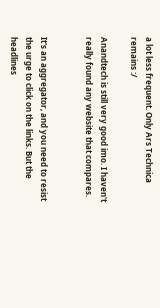a lot less frequent. Only Ars Technica remains :/

Anandtech is still very good imo. I haven't really found any website that compares.


It's an aggregator, and you need to resist the urge to click on the links. But the headlines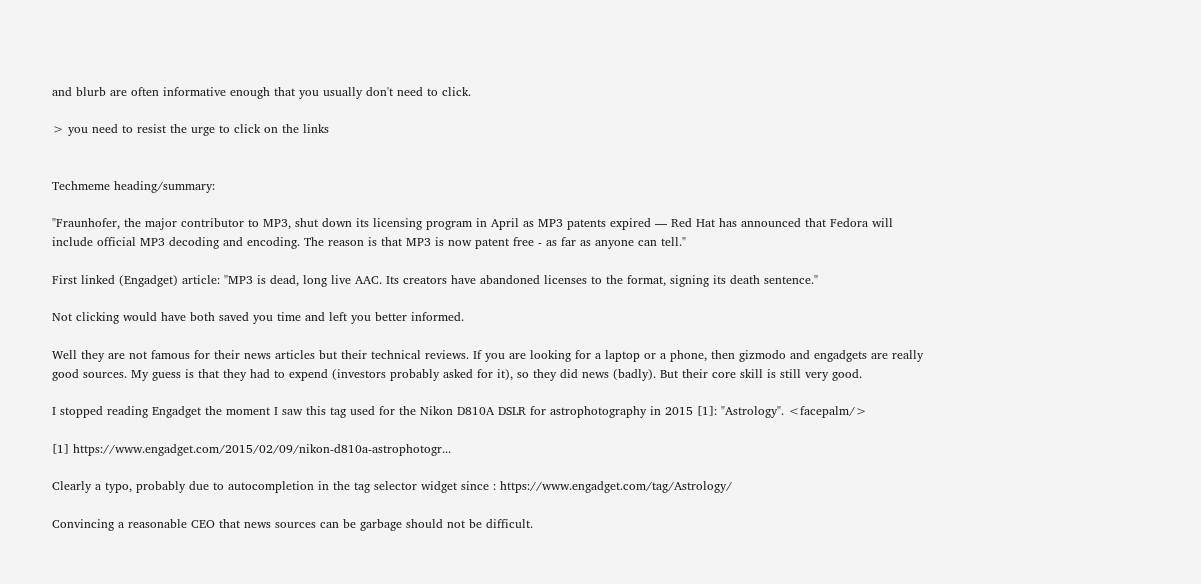and blurb are often informative enough that you usually don't need to click.

> you need to resist the urge to click on the links


Techmeme heading/summary:

"Fraunhofer, the major contributor to MP3, shut down its licensing program in April as MP3 patents expired — Red Hat has announced that Fedora will include official MP3 decoding and encoding. The reason is that MP3 is now patent free - as far as anyone can tell."

First linked (Engadget) article: "MP3 is dead, long live AAC. Its creators have abandoned licenses to the format, signing its death sentence."

Not clicking would have both saved you time and left you better informed.

Well they are not famous for their news articles but their technical reviews. If you are looking for a laptop or a phone, then gizmodo and engadgets are really good sources. My guess is that they had to expend (investors probably asked for it), so they did news (badly). But their core skill is still very good.

I stopped reading Engadget the moment I saw this tag used for the Nikon D810A DSLR for astrophotography in 2015 [1]: "Astrology". <facepalm/>

[1] https://www.engadget.com/2015/02/09/nikon-d810a-astrophotogr...

Clearly a typo, probably due to autocompletion in the tag selector widget since : https://www.engadget.com/tag/Astrology/

Convincing a reasonable CEO that news sources can be garbage should not be difficult.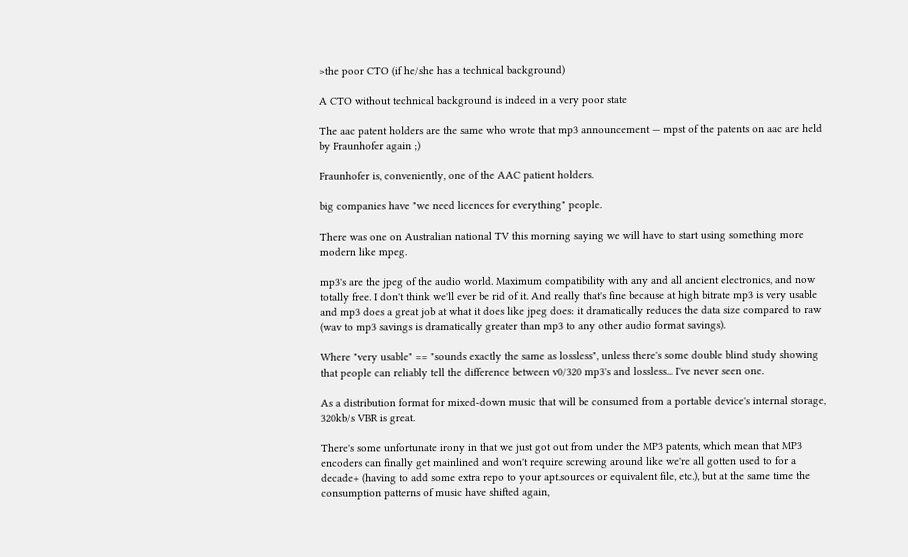>the poor CTO (if he/she has a technical background)

A CTO without technical background is indeed in a very poor state

The aac patent holders are the same who wrote that mp3 announcement — mpst of the patents on aac are held by Fraunhofer again ;)

Fraunhofer is, conveniently, one of the AAC patient holders.

big companies have "we need licences for everything" people.

There was one on Australian national TV this morning saying we will have to start using something more modern like mpeg.

mp3's are the jpeg of the audio world. Maximum compatibility with any and all ancient electronics, and now totally free. I don't think we'll ever be rid of it. And really that's fine because at high bitrate mp3 is very usable and mp3 does a great job at what it does like jpeg does: it dramatically reduces the data size compared to raw (wav to mp3 savings is dramatically greater than mp3 to any other audio format savings).

Where "very usable" == "sounds exactly the same as lossless", unless there's some double blind study showing that people can reliably tell the difference between v0/320 mp3's and lossless... I've never seen one.

As a distribution format for mixed-down music that will be consumed from a portable device's internal storage, 320kb/s VBR is great.

There's some unfortunate irony in that we just got out from under the MP3 patents, which mean that MP3 encoders can finally get mainlined and won't require screwing around like we're all gotten used to for a decade+ (having to add some extra repo to your apt.sources or equivalent file, etc.), but at the same time the consumption patterns of music have shifted again,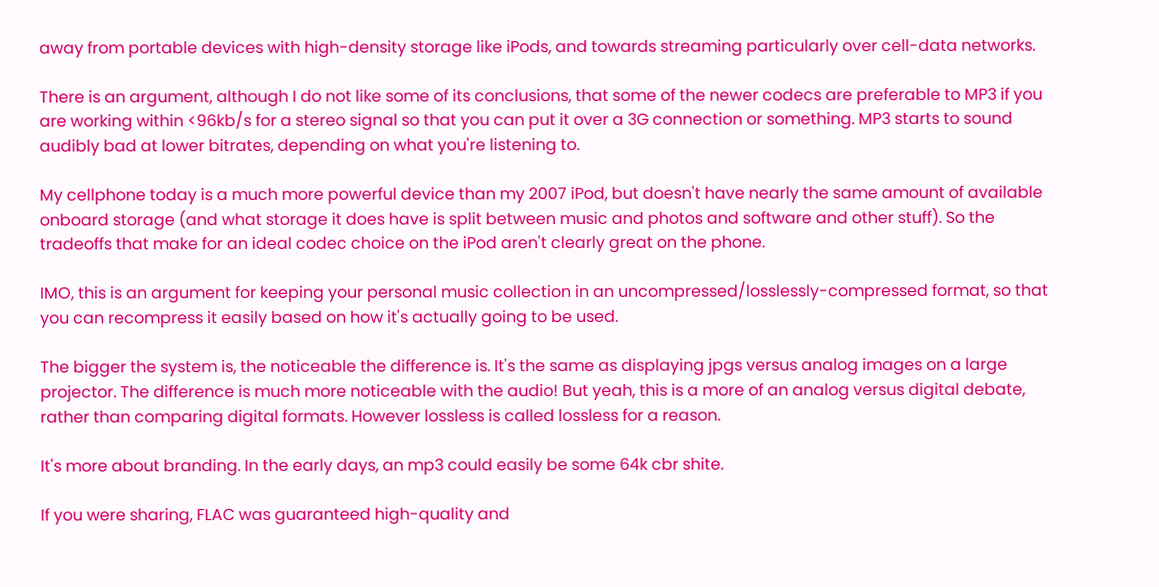away from portable devices with high-density storage like iPods, and towards streaming particularly over cell-data networks.

There is an argument, although I do not like some of its conclusions, that some of the newer codecs are preferable to MP3 if you are working within <96kb/s for a stereo signal so that you can put it over a 3G connection or something. MP3 starts to sound audibly bad at lower bitrates, depending on what you're listening to.

My cellphone today is a much more powerful device than my 2007 iPod, but doesn't have nearly the same amount of available onboard storage (and what storage it does have is split between music and photos and software and other stuff). So the tradeoffs that make for an ideal codec choice on the iPod aren't clearly great on the phone.

IMO, this is an argument for keeping your personal music collection in an uncompressed/losslessly-compressed format, so that you can recompress it easily based on how it's actually going to be used.

The bigger the system is, the noticeable the difference is. It's the same as displaying jpgs versus analog images on a large projector. The difference is much more noticeable with the audio! But yeah, this is a more of an analog versus digital debate, rather than comparing digital formats. However lossless is called lossless for a reason.

It's more about branding. In the early days, an mp3 could easily be some 64k cbr shite.

If you were sharing, FLAC was guaranteed high-quality and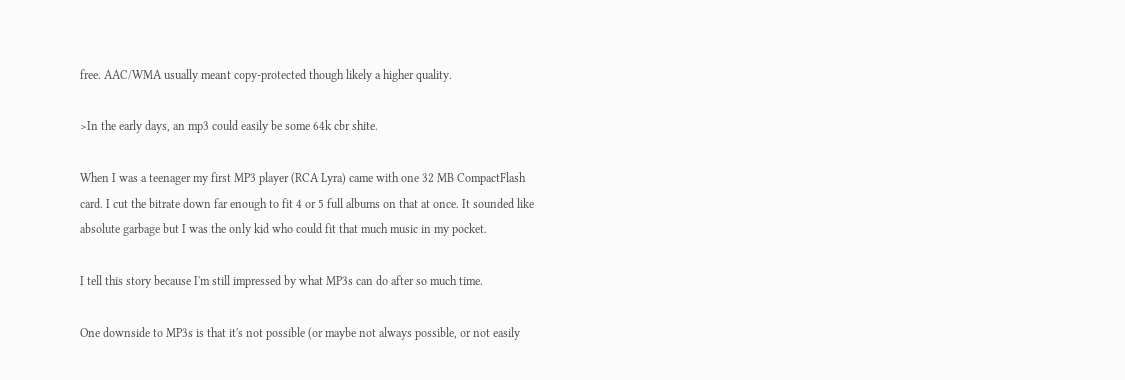free. AAC/WMA usually meant copy-protected though likely a higher quality.

>In the early days, an mp3 could easily be some 64k cbr shite.

When I was a teenager my first MP3 player (RCA Lyra) came with one 32 MB CompactFlash card. I cut the bitrate down far enough to fit 4 or 5 full albums on that at once. It sounded like absolute garbage but I was the only kid who could fit that much music in my pocket.

I tell this story because I'm still impressed by what MP3s can do after so much time.

One downside to MP3s is that it's not possible (or maybe not always possible, or not easily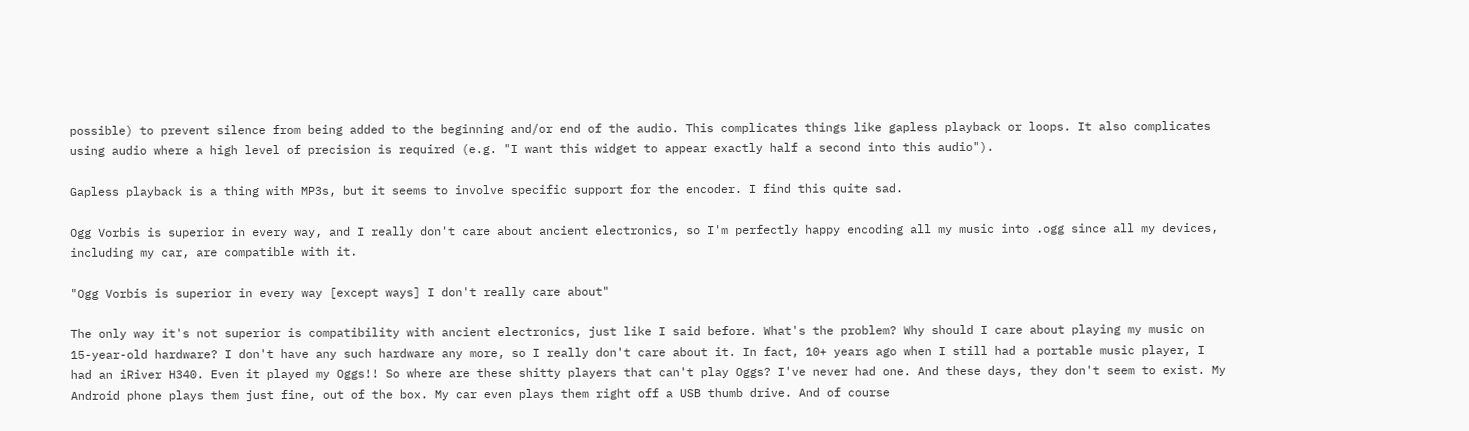possible) to prevent silence from being added to the beginning and/or end of the audio. This complicates things like gapless playback or loops. It also complicates using audio where a high level of precision is required (e.g. "I want this widget to appear exactly half a second into this audio").

Gapless playback is a thing with MP3s, but it seems to involve specific support for the encoder. I find this quite sad.

Ogg Vorbis is superior in every way, and I really don't care about ancient electronics, so I'm perfectly happy encoding all my music into .ogg since all my devices, including my car, are compatible with it.

"Ogg Vorbis is superior in every way [except ways] I don't really care about"

The only way it's not superior is compatibility with ancient electronics, just like I said before. What's the problem? Why should I care about playing my music on 15-year-old hardware? I don't have any such hardware any more, so I really don't care about it. In fact, 10+ years ago when I still had a portable music player, I had an iRiver H340. Even it played my Oggs!! So where are these shitty players that can't play Oggs? I've never had one. And these days, they don't seem to exist. My Android phone plays them just fine, out of the box. My car even plays them right off a USB thumb drive. And of course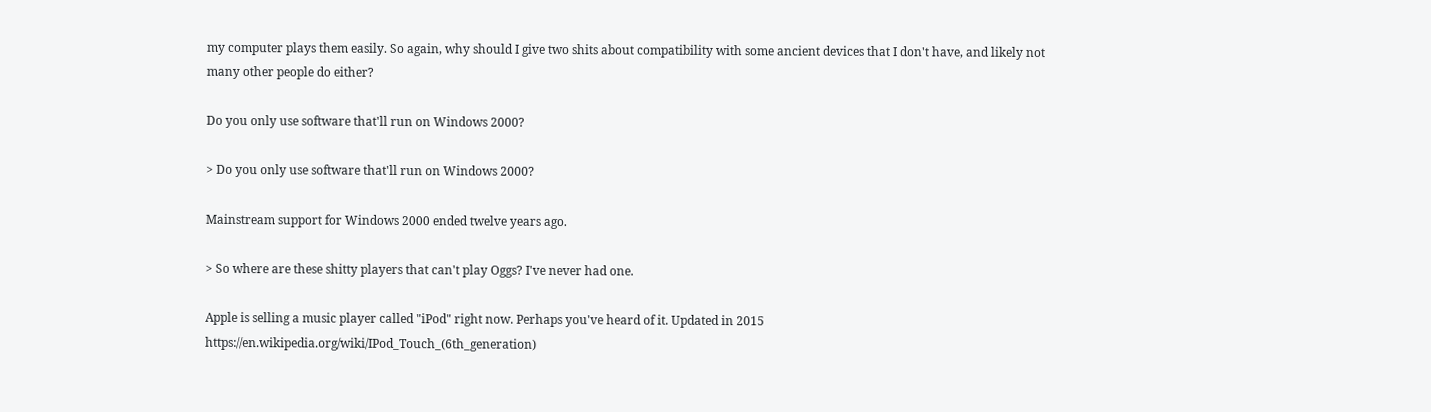my computer plays them easily. So again, why should I give two shits about compatibility with some ancient devices that I don't have, and likely not many other people do either?

Do you only use software that'll run on Windows 2000?

> Do you only use software that'll run on Windows 2000?

Mainstream support for Windows 2000 ended twelve years ago.

> So where are these shitty players that can't play Oggs? I've never had one.

Apple is selling a music player called "iPod" right now. Perhaps you've heard of it. Updated in 2015 https://en.wikipedia.org/wiki/IPod_Touch_(6th_generation)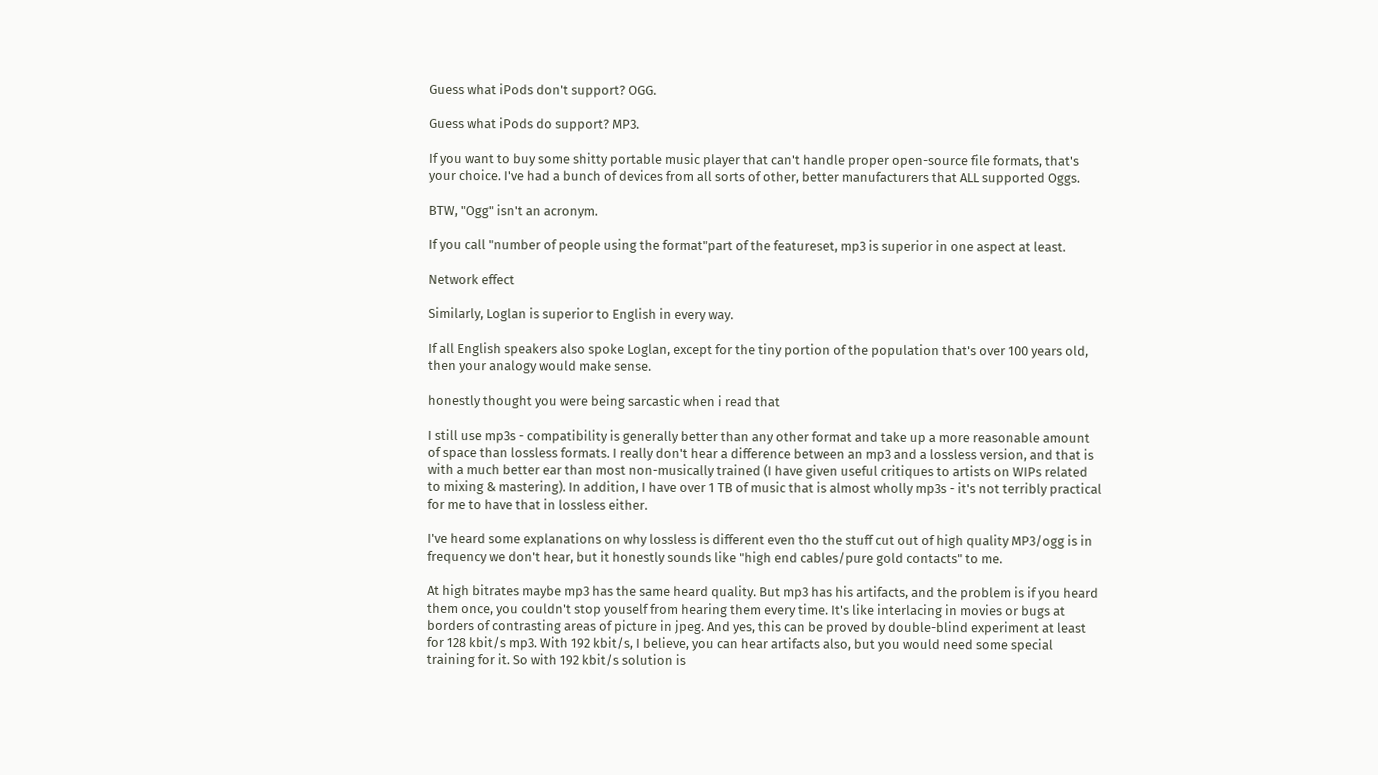Guess what iPods don't support? OGG.

Guess what iPods do support? MP3.

If you want to buy some shitty portable music player that can't handle proper open-source file formats, that's your choice. I've had a bunch of devices from all sorts of other, better manufacturers that ALL supported Oggs.

BTW, "Ogg" isn't an acronym.

If you call "number of people using the format"part of the featureset, mp3 is superior in one aspect at least.

Network effect

Similarly, Loglan is superior to English in every way.

If all English speakers also spoke Loglan, except for the tiny portion of the population that's over 100 years old, then your analogy would make sense.

honestly thought you were being sarcastic when i read that

I still use mp3s - compatibility is generally better than any other format and take up a more reasonable amount of space than lossless formats. I really don't hear a difference between an mp3 and a lossless version, and that is with a much better ear than most non-musically trained (I have given useful critiques to artists on WIPs related to mixing & mastering). In addition, I have over 1 TB of music that is almost wholly mp3s - it's not terribly practical for me to have that in lossless either.

I've heard some explanations on why lossless is different even tho the stuff cut out of high quality MP3/ogg is in frequency we don't hear, but it honestly sounds like "high end cables/pure gold contacts" to me.

At high bitrates maybe mp3 has the same heard quality. But mp3 has his artifacts, and the problem is if you heard them once, you couldn't stop youself from hearing them every time. It's like interlacing in movies or bugs at borders of contrasting areas of picture in jpeg. And yes, this can be proved by double-blind experiment at least for 128 kbit/s mp3. With 192 kbit/s, I believe, you can hear artifacts also, but you would need some special training for it. So with 192 kbit/s solution is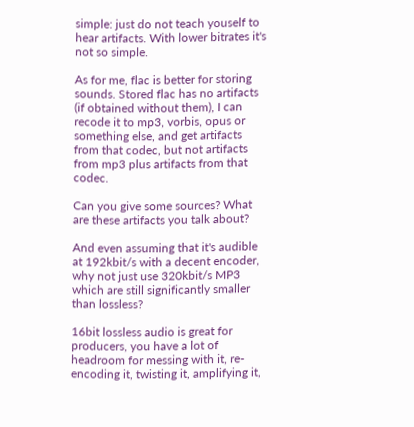simple: just do not teach youself to hear artifacts. With lower bitrates it's not so simple.

As for me, flac is better for storing sounds. Stored flac has no artifacts (if obtained without them), I can recode it to mp3, vorbis, opus or something else, and get artifacts from that codec, but not artifacts from mp3 plus artifacts from that codec.

Can you give some sources? What are these artifacts you talk about?

And even assuming that it's audible at 192kbit/s with a decent encoder, why not just use 320kbit/s MP3 which are still significantly smaller than lossless?

16bit lossless audio is great for producers, you have a lot of headroom for messing with it, re-encoding it, twisting it, amplifying it,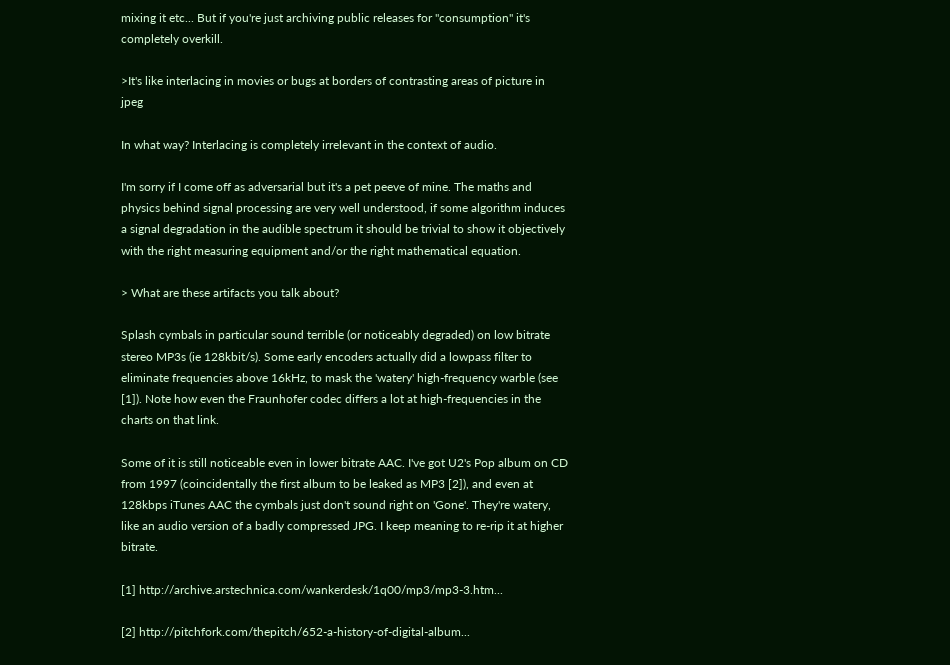mixing it etc... But if you're just archiving public releases for "consumption" it's completely overkill.

>It's like interlacing in movies or bugs at borders of contrasting areas of picture in jpeg

In what way? Interlacing is completely irrelevant in the context of audio.

I'm sorry if I come off as adversarial but it's a pet peeve of mine. The maths and physics behind signal processing are very well understood, if some algorithm induces a signal degradation in the audible spectrum it should be trivial to show it objectively with the right measuring equipment and/or the right mathematical equation.

> What are these artifacts you talk about?

Splash cymbals in particular sound terrible (or noticeably degraded) on low bitrate stereo MP3s (ie 128kbit/s). Some early encoders actually did a lowpass filter to eliminate frequencies above 16kHz, to mask the 'watery' high-frequency warble (see [1]). Note how even the Fraunhofer codec differs a lot at high-frequencies in the charts on that link.

Some of it is still noticeable even in lower bitrate AAC. I've got U2's Pop album on CD from 1997 (coincidentally the first album to be leaked as MP3 [2]), and even at 128kbps iTunes AAC the cymbals just don't sound right on 'Gone'. They're watery, like an audio version of a badly compressed JPG. I keep meaning to re-rip it at higher bitrate.

[1] http://archive.arstechnica.com/wankerdesk/1q00/mp3/mp3-3.htm...

[2] http://pitchfork.com/thepitch/652-a-history-of-digital-album...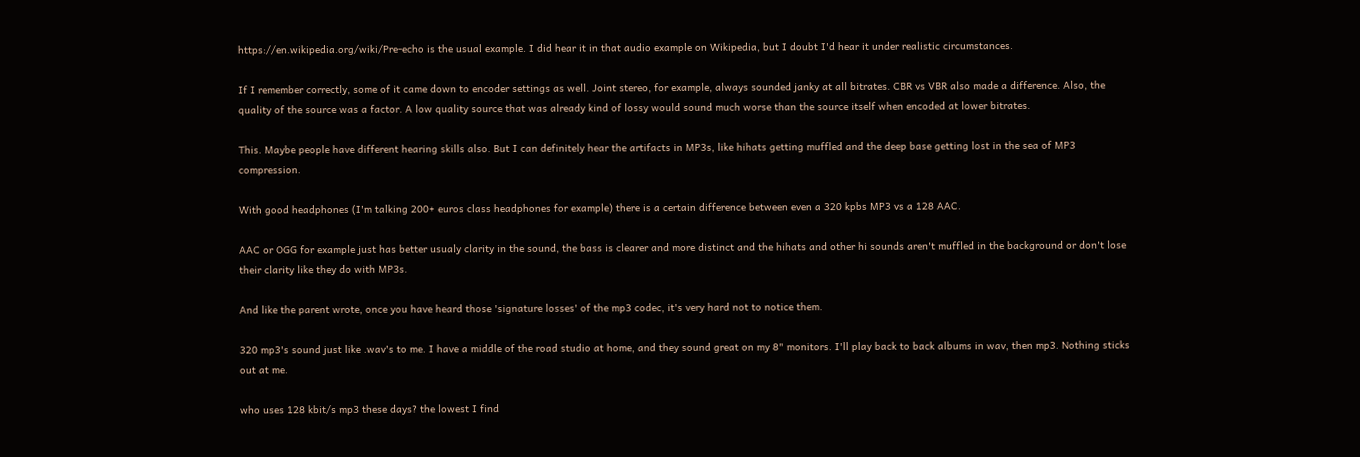https://en.wikipedia.org/wiki/Pre-echo is the usual example. I did hear it in that audio example on Wikipedia, but I doubt I'd hear it under realistic circumstances.

If I remember correctly, some of it came down to encoder settings as well. Joint stereo, for example, always sounded janky at all bitrates. CBR vs VBR also made a difference. Also, the quality of the source was a factor. A low quality source that was already kind of lossy would sound much worse than the source itself when encoded at lower bitrates.

This. Maybe people have different hearing skills also. But I can definitely hear the artifacts in MP3s, like hihats getting muffled and the deep base getting lost in the sea of MP3 compression.

With good headphones (I'm talking 200+ euros class headphones for example) there is a certain difference between even a 320 kpbs MP3 vs a 128 AAC.

AAC or OGG for example just has better usualy clarity in the sound, the bass is clearer and more distinct and the hihats and other hi sounds aren't muffled in the background or don't lose their clarity like they do with MP3s.

And like the parent wrote, once you have heard those 'signature losses' of the mp3 codec, it's very hard not to notice them.

320 mp3's sound just like .wav's to me. I have a middle of the road studio at home, and they sound great on my 8" monitors. I'll play back to back albums in wav, then mp3. Nothing sticks out at me.

who uses 128 kbit/s mp3 these days? the lowest I find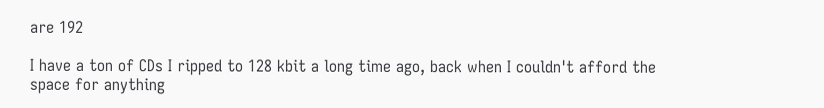are 192

I have a ton of CDs I ripped to 128 kbit a long time ago, back when I couldn't afford the space for anything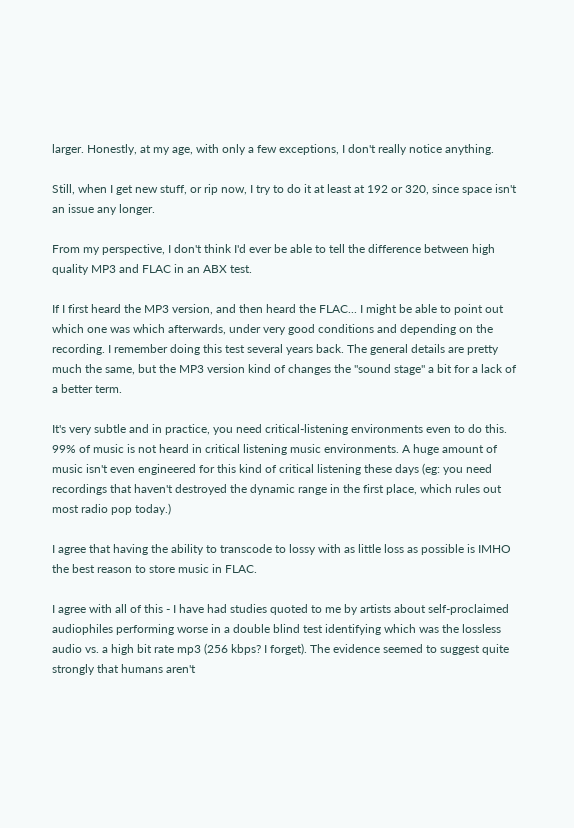larger. Honestly, at my age, with only a few exceptions, I don't really notice anything.

Still, when I get new stuff, or rip now, I try to do it at least at 192 or 320, since space isn't an issue any longer.

From my perspective, I don't think I'd ever be able to tell the difference between high quality MP3 and FLAC in an ABX test.

If I first heard the MP3 version, and then heard the FLAC... I might be able to point out which one was which afterwards, under very good conditions and depending on the recording. I remember doing this test several years back. The general details are pretty much the same, but the MP3 version kind of changes the "sound stage" a bit for a lack of a better term.

It's very subtle and in practice, you need critical-listening environments even to do this. 99% of music is not heard in critical listening music environments. A huge amount of music isn't even engineered for this kind of critical listening these days (eg: you need recordings that haven't destroyed the dynamic range in the first place, which rules out most radio pop today.)

I agree that having the ability to transcode to lossy with as little loss as possible is IMHO the best reason to store music in FLAC.

I agree with all of this - I have had studies quoted to me by artists about self-proclaimed audiophiles performing worse in a double blind test identifying which was the lossless audio vs. a high bit rate mp3 (256 kbps? I forget). The evidence seemed to suggest quite strongly that humans aren't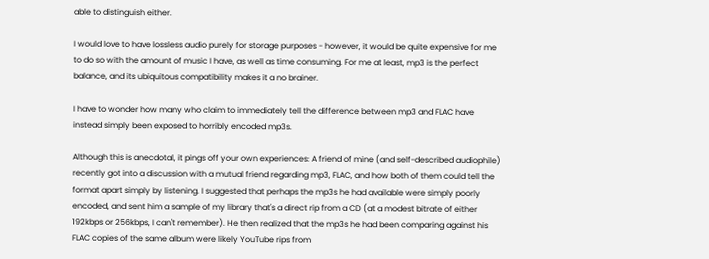able to distinguish either.

I would love to have lossless audio purely for storage purposes - however, it would be quite expensive for me to do so with the amount of music I have, as well as time consuming. For me at least, mp3 is the perfect balance, and its ubiquitous compatibility makes it a no brainer.

I have to wonder how many who claim to immediately tell the difference between mp3 and FLAC have instead simply been exposed to horribly encoded mp3s.

Although this is anecdotal, it pings off your own experiences: A friend of mine (and self-described audiophile) recently got into a discussion with a mutual friend regarding mp3, FLAC, and how both of them could tell the format apart simply by listening. I suggested that perhaps the mp3s he had available were simply poorly encoded, and sent him a sample of my library that's a direct rip from a CD (at a modest bitrate of either 192kbps or 256kbps, I can't remember). He then realized that the mp3s he had been comparing against his FLAC copies of the same album were likely YouTube rips from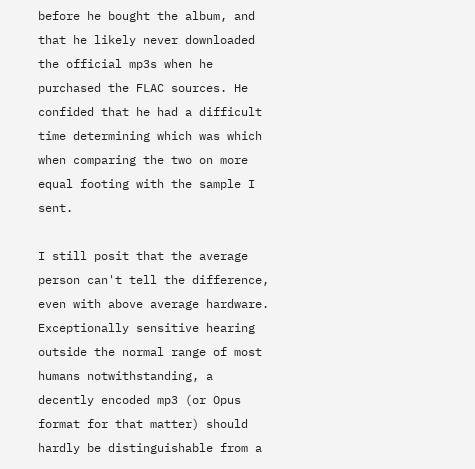before he bought the album, and that he likely never downloaded the official mp3s when he purchased the FLAC sources. He confided that he had a difficult time determining which was which when comparing the two on more equal footing with the sample I sent.

I still posit that the average person can't tell the difference, even with above average hardware. Exceptionally sensitive hearing outside the normal range of most humans notwithstanding, a decently encoded mp3 (or Opus format for that matter) should hardly be distinguishable from a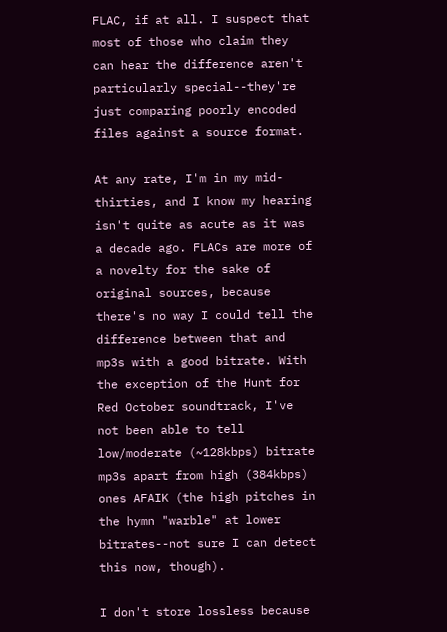FLAC, if at all. I suspect that most of those who claim they can hear the difference aren't particularly special--they're just comparing poorly encoded files against a source format.

At any rate, I'm in my mid-thirties, and I know my hearing isn't quite as acute as it was a decade ago. FLACs are more of a novelty for the sake of original sources, because there's no way I could tell the difference between that and mp3s with a good bitrate. With the exception of the Hunt for Red October soundtrack, I've not been able to tell low/moderate (~128kbps) bitrate mp3s apart from high (384kbps) ones AFAIK (the high pitches in the hymn "warble" at lower bitrates--not sure I can detect this now, though).

I don't store lossless because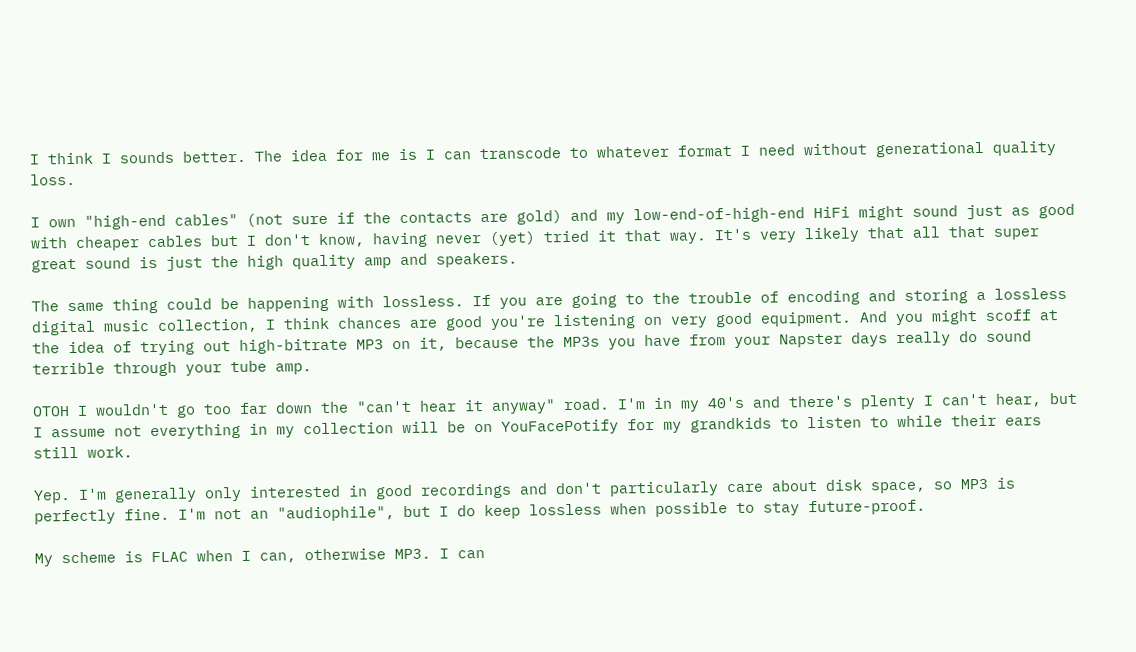I think I sounds better. The idea for me is I can transcode to whatever format I need without generational quality loss.

I own "high-end cables" (not sure if the contacts are gold) and my low-end-of-high-end HiFi might sound just as good with cheaper cables but I don't know, having never (yet) tried it that way. It's very likely that all that super great sound is just the high quality amp and speakers.

The same thing could be happening with lossless. If you are going to the trouble of encoding and storing a lossless digital music collection, I think chances are good you're listening on very good equipment. And you might scoff at the idea of trying out high-bitrate MP3 on it, because the MP3s you have from your Napster days really do sound terrible through your tube amp.

OTOH I wouldn't go too far down the "can't hear it anyway" road. I'm in my 40's and there's plenty I can't hear, but I assume not everything in my collection will be on YouFacePotify for my grandkids to listen to while their ears still work.

Yep. I'm generally only interested in good recordings and don't particularly care about disk space, so MP3 is perfectly fine. I'm not an "audiophile", but I do keep lossless when possible to stay future-proof.

My scheme is FLAC when I can, otherwise MP3. I can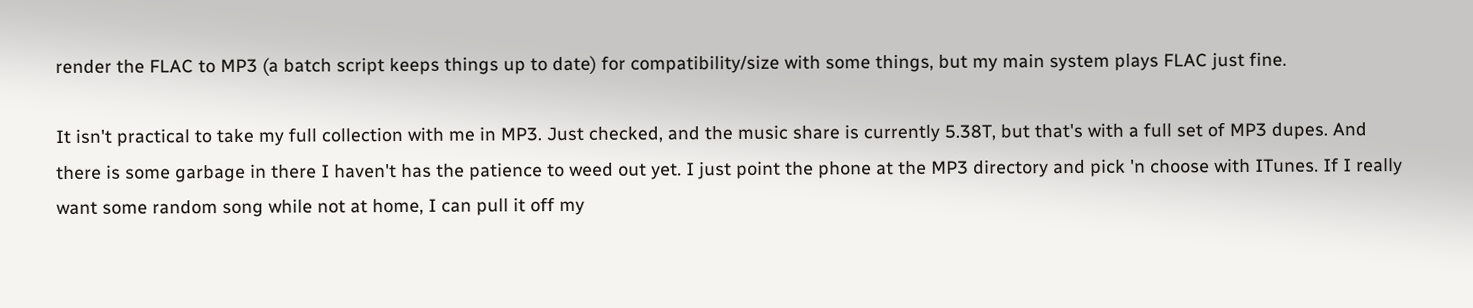render the FLAC to MP3 (a batch script keeps things up to date) for compatibility/size with some things, but my main system plays FLAC just fine.

It isn't practical to take my full collection with me in MP3. Just checked, and the music share is currently 5.38T, but that's with a full set of MP3 dupes. And there is some garbage in there I haven't has the patience to weed out yet. I just point the phone at the MP3 directory and pick 'n choose with ITunes. If I really want some random song while not at home, I can pull it off my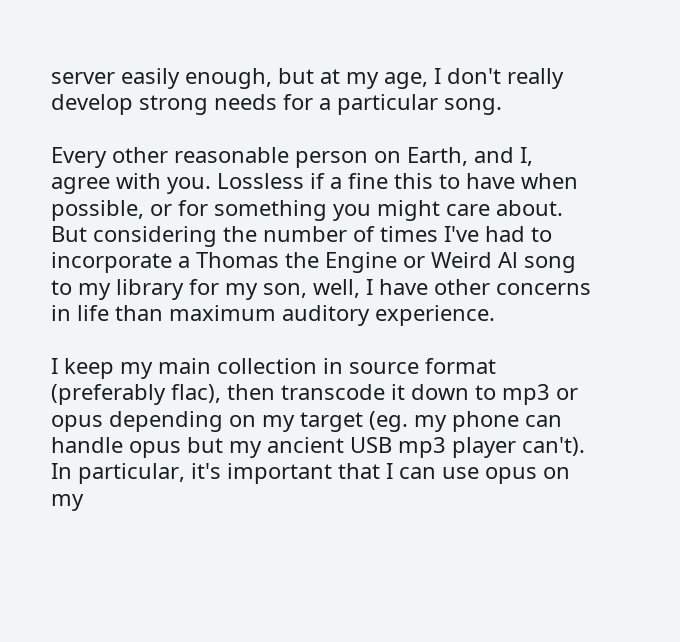server easily enough, but at my age, I don't really develop strong needs for a particular song.

Every other reasonable person on Earth, and I, agree with you. Lossless if a fine this to have when possible, or for something you might care about. But considering the number of times I've had to incorporate a Thomas the Engine or Weird Al song to my library for my son, well, I have other concerns in life than maximum auditory experience.

I keep my main collection in source format (preferably flac), then transcode it down to mp3 or opus depending on my target (eg. my phone can handle opus but my ancient USB mp3 player can't). In particular, it's important that I can use opus on my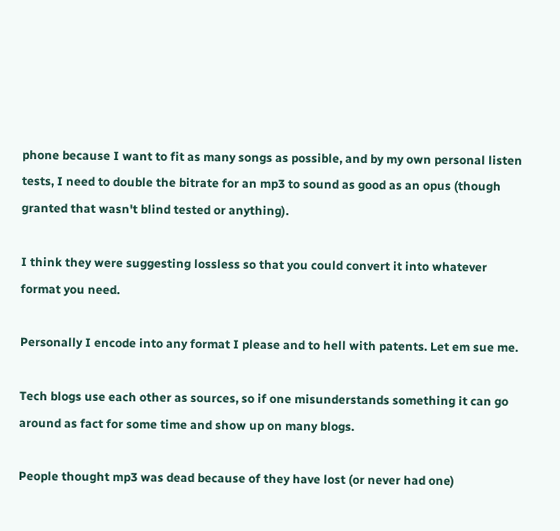phone because I want to fit as many songs as possible, and by my own personal listen tests, I need to double the bitrate for an mp3 to sound as good as an opus (though granted that wasn't blind tested or anything).

I think they were suggesting lossless so that you could convert it into whatever format you need.

Personally I encode into any format I please and to hell with patents. Let em sue me.

Tech blogs use each other as sources, so if one misunderstands something it can go around as fact for some time and show up on many blogs.

People thought mp3 was dead because of they have lost (or never had one)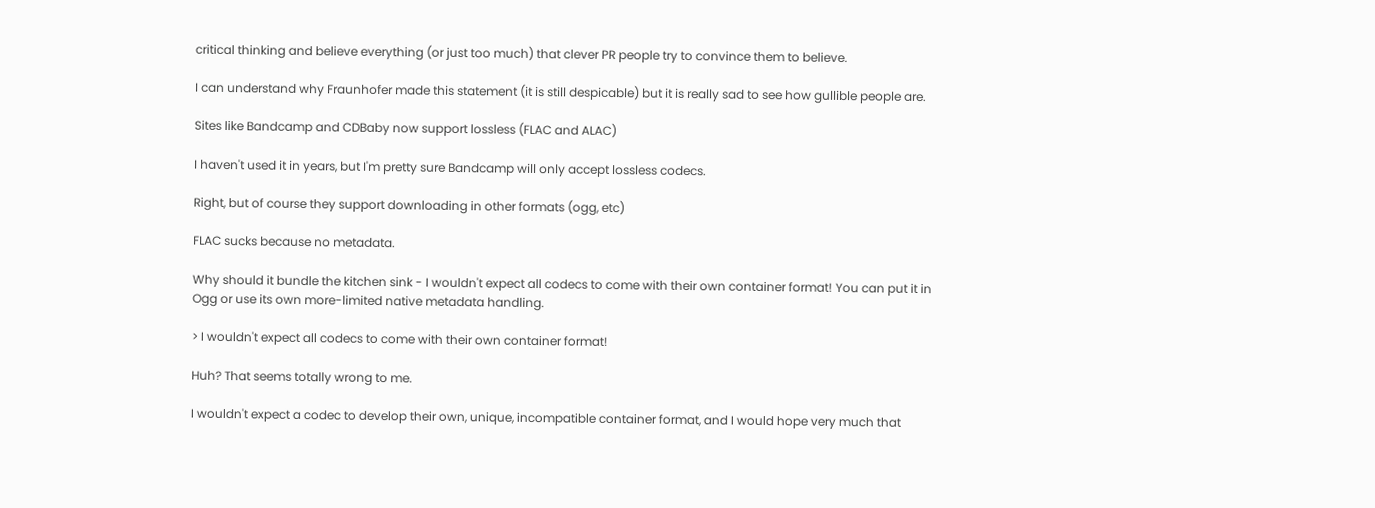critical thinking and believe everything (or just too much) that clever PR people try to convince them to believe.

I can understand why Fraunhofer made this statement (it is still despicable) but it is really sad to see how gullible people are.

Sites like Bandcamp and CDBaby now support lossless (FLAC and ALAC)

I haven't used it in years, but I'm pretty sure Bandcamp will only accept lossless codecs.

Right, but of course they support downloading in other formats (ogg, etc)

FLAC sucks because no metadata.

Why should it bundle the kitchen sink - I wouldn't expect all codecs to come with their own container format! You can put it in Ogg or use its own more-limited native metadata handling.

> I wouldn't expect all codecs to come with their own container format!

Huh? That seems totally wrong to me.

I wouldn't expect a codec to develop their own, unique, incompatible container format, and I would hope very much that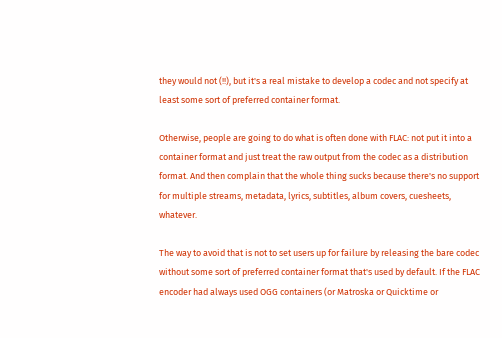they would not (!!), but it's a real mistake to develop a codec and not specify at least some sort of preferred container format.

Otherwise, people are going to do what is often done with FLAC: not put it into a container format and just treat the raw output from the codec as a distribution format. And then complain that the whole thing sucks because there's no support for multiple streams, metadata, lyrics, subtitles, album covers, cuesheets, whatever.

The way to avoid that is not to set users up for failure by releasing the bare codec without some sort of preferred container format that's used by default. If the FLAC encoder had always used OGG containers (or Matroska or Quicktime or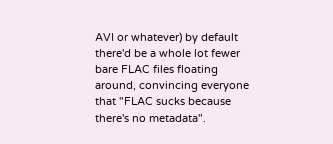AVI or whatever) by default there'd be a whole lot fewer bare FLAC files floating around, convincing everyone that "FLAC sucks because there's no metadata".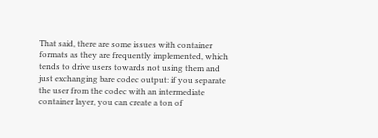That said, there are some issues with container formats as they are frequently implemented, which tends to drive users towards not using them and just exchanging bare codec output: if you separate the user from the codec with an intermediate container layer, you can create a ton of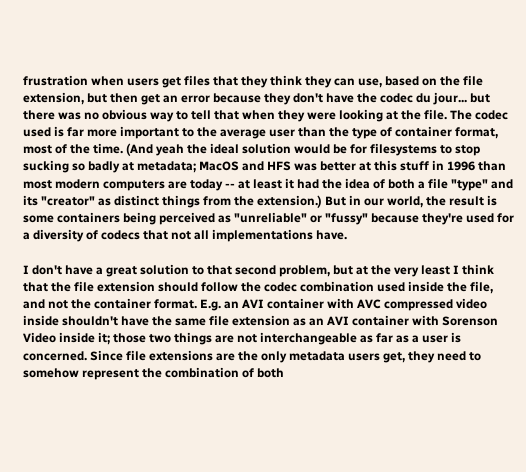frustration when users get files that they think they can use, based on the file extension, but then get an error because they don't have the codec du jour... but there was no obvious way to tell that when they were looking at the file. The codec used is far more important to the average user than the type of container format, most of the time. (And yeah the ideal solution would be for filesystems to stop sucking so badly at metadata; MacOS and HFS was better at this stuff in 1996 than most modern computers are today -- at least it had the idea of both a file "type" and its "creator" as distinct things from the extension.) But in our world, the result is some containers being perceived as "unreliable" or "fussy" because they're used for a diversity of codecs that not all implementations have.

I don't have a great solution to that second problem, but at the very least I think that the file extension should follow the codec combination used inside the file, and not the container format. E.g. an AVI container with AVC compressed video inside shouldn't have the same file extension as an AVI container with Sorenson Video inside it; those two things are not interchangeable as far as a user is concerned. Since file extensions are the only metadata users get, they need to somehow represent the combination of both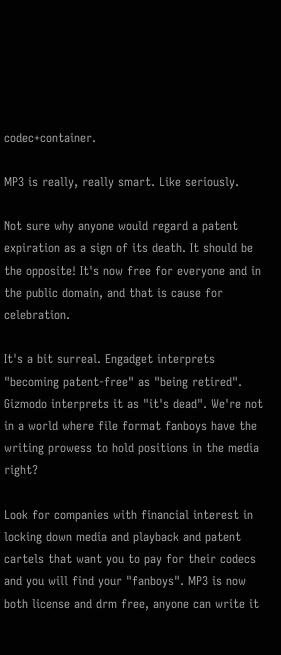codec+container.

MP3 is really, really smart. Like seriously.

Not sure why anyone would regard a patent expiration as a sign of its death. It should be the opposite! It's now free for everyone and in the public domain, and that is cause for celebration.

It's a bit surreal. Engadget interprets "becoming patent-free" as "being retired". Gizmodo interprets it as "it's dead". We're not in a world where file format fanboys have the writing prowess to hold positions in the media right?

Look for companies with financial interest in locking down media and playback and patent cartels that want you to pay for their codecs and you will find your "fanboys". MP3 is now both license and drm free, anyone can write it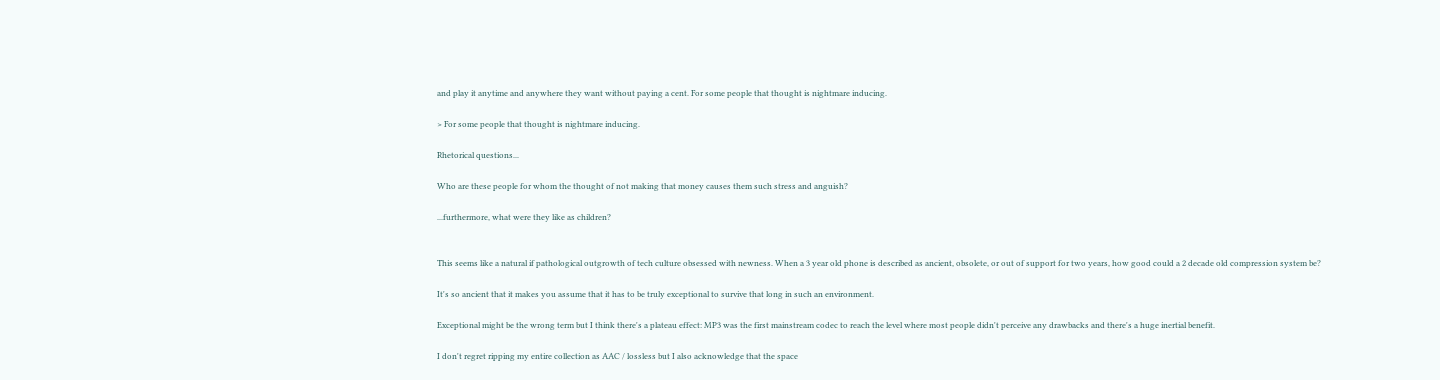and play it anytime and anywhere they want without paying a cent. For some people that thought is nightmare inducing.

> For some people that thought is nightmare inducing.

Rhetorical questions...

Who are these people for whom the thought of not making that money causes them such stress and anguish?

...furthermore, what were they like as children?


This seems like a natural if pathological outgrowth of tech culture obsessed with newness. When a 3 year old phone is described as ancient, obsolete, or out of support for two years, how good could a 2 decade old compression system be?

It's so ancient that it makes you assume that it has to be truly exceptional to survive that long in such an environment.

Exceptional might be the wrong term but I think there's a plateau effect: MP3 was the first mainstream codec to reach the level where most people didn't perceive any drawbacks and there's a huge inertial benefit.

I don't regret ripping my entire collection as AAC / lossless but I also acknowledge that the space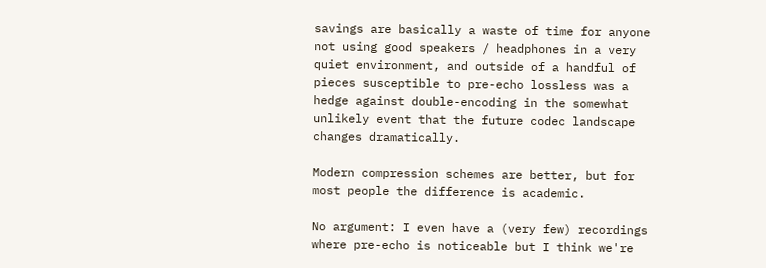savings are basically a waste of time for anyone not using good speakers / headphones in a very quiet environment, and outside of a handful of pieces susceptible to pre-echo lossless was a hedge against double-encoding in the somewhat unlikely event that the future codec landscape changes dramatically.

Modern compression schemes are better, but for most people the difference is academic.

No argument: I even have a (very few) recordings where pre-echo is noticeable but I think we're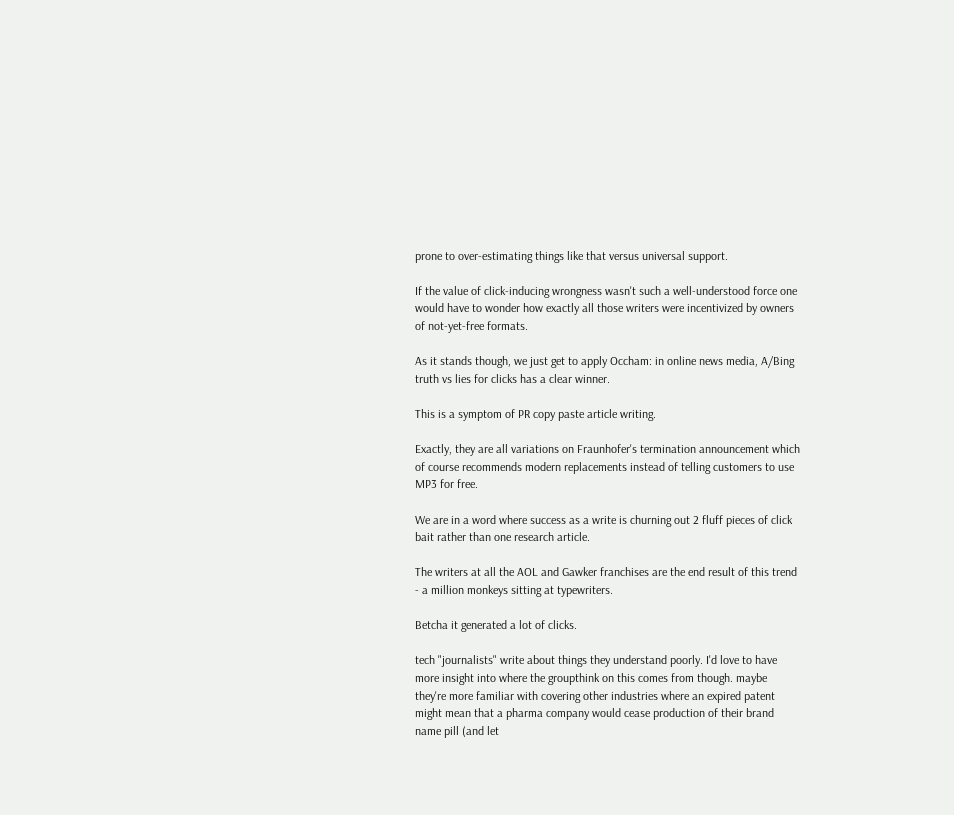prone to over-estimating things like that versus universal support.

If the value of click-inducing wrongness wasn't such a well-understood force one would have to wonder how exactly all those writers were incentivized by owners of not-yet-free formats.

As it stands though, we just get to apply Occham: in online news media, A/Bing truth vs lies for clicks has a clear winner.

This is a symptom of PR copy paste article writing.

Exactly, they are all variations on Fraunhofer's termination announcement which of course recommends modern replacements instead of telling customers to use MP3 for free.

We are in a word where success as a write is churning out 2 fluff pieces of click bait rather than one research article.

The writers at all the AOL and Gawker franchises are the end result of this trend - a million monkeys sitting at typewriters.

Betcha it generated a lot of clicks.

tech "journalists" write about things they understand poorly. I'd love to have more insight into where the groupthink on this comes from though. maybe they're more familiar with covering other industries where an expired patent might mean that a pharma company would cease production of their brand name pill (and let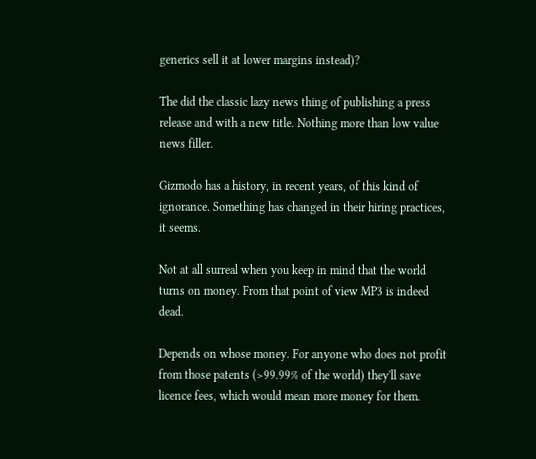generics sell it at lower margins instead)?

The did the classic lazy news thing of publishing a press release and with a new title. Nothing more than low value news filler.

Gizmodo has a history, in recent years, of this kind of ignorance. Something has changed in their hiring practices, it seems.

Not at all surreal when you keep in mind that the world turns on money. From that point of view MP3 is indeed dead.

Depends on whose money. For anyone who does not profit from those patents (>99.99% of the world) they'll save licence fees, which would mean more money for them.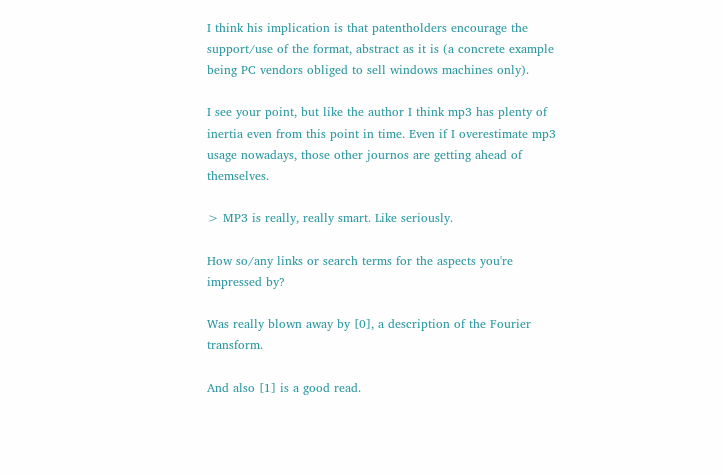I think his implication is that patentholders encourage the support/use of the format, abstract as it is (a concrete example being PC vendors obliged to sell windows machines only).

I see your point, but like the author I think mp3 has plenty of inertia even from this point in time. Even if I overestimate mp3 usage nowadays, those other journos are getting ahead of themselves.

> MP3 is really, really smart. Like seriously.

How so/any links or search terms for the aspects you're impressed by?

Was really blown away by [0], a description of the Fourier transform.

And also [1] is a good read.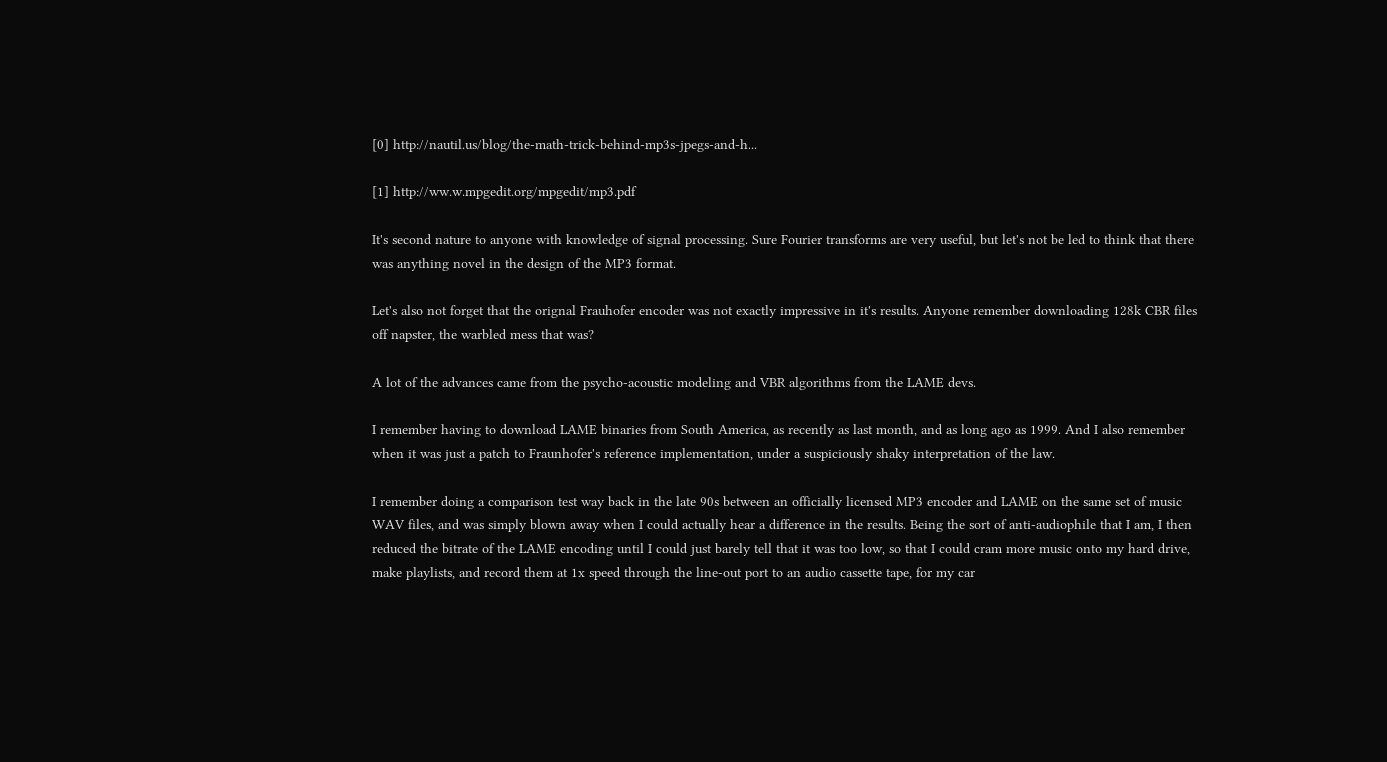[0] http://nautil.us/blog/the-math-trick-behind-mp3s-jpegs-and-h...

[1] http://ww.w.mpgedit.org/mpgedit/mp3.pdf

It's second nature to anyone with knowledge of signal processing. Sure Fourier transforms are very useful, but let's not be led to think that there was anything novel in the design of the MP3 format.

Let's also not forget that the orignal Frauhofer encoder was not exactly impressive in it's results. Anyone remember downloading 128k CBR files off napster, the warbled mess that was?

A lot of the advances came from the psycho-acoustic modeling and VBR algorithms from the LAME devs.

I remember having to download LAME binaries from South America, as recently as last month, and as long ago as 1999. And I also remember when it was just a patch to Fraunhofer's reference implementation, under a suspiciously shaky interpretation of the law.

I remember doing a comparison test way back in the late 90s between an officially licensed MP3 encoder and LAME on the same set of music WAV files, and was simply blown away when I could actually hear a difference in the results. Being the sort of anti-audiophile that I am, I then reduced the bitrate of the LAME encoding until I could just barely tell that it was too low, so that I could cram more music onto my hard drive, make playlists, and record them at 1x speed through the line-out port to an audio cassette tape, for my car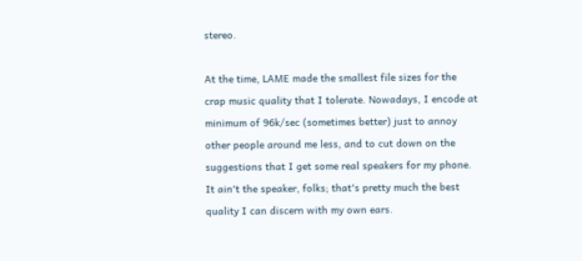stereo.

At the time, LAME made the smallest file sizes for the crap music quality that I tolerate. Nowadays, I encode at minimum of 96k/sec (sometimes better) just to annoy other people around me less, and to cut down on the suggestions that I get some real speakers for my phone. It ain't the speaker, folks; that's pretty much the best quality I can discern with my own ears.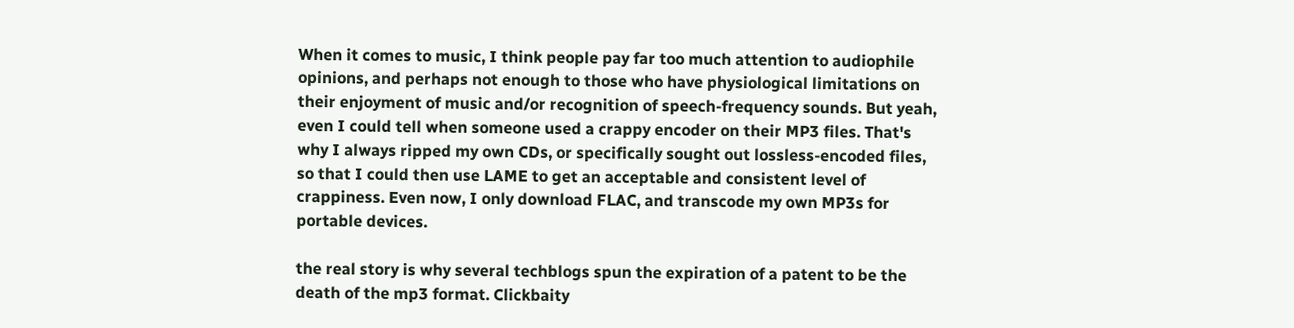When it comes to music, I think people pay far too much attention to audiophile opinions, and perhaps not enough to those who have physiological limitations on their enjoyment of music and/or recognition of speech-frequency sounds. But yeah, even I could tell when someone used a crappy encoder on their MP3 files. That's why I always ripped my own CDs, or specifically sought out lossless-encoded files, so that I could then use LAME to get an acceptable and consistent level of crappiness. Even now, I only download FLAC, and transcode my own MP3s for portable devices.

the real story is why several techblogs spun the expiration of a patent to be the death of the mp3 format. Clickbaity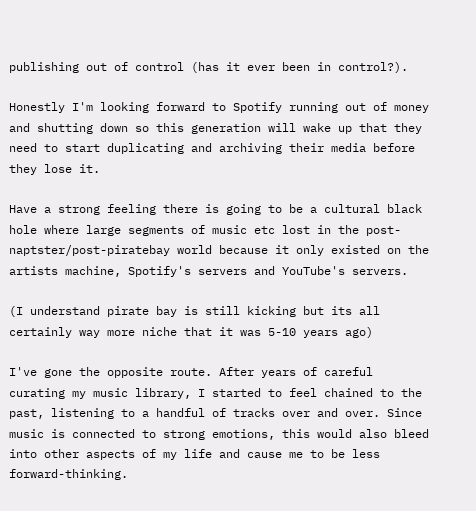publishing out of control (has it ever been in control?).

Honestly I'm looking forward to Spotify running out of money and shutting down so this generation will wake up that they need to start duplicating and archiving their media before they lose it.

Have a strong feeling there is going to be a cultural black hole where large segments of music etc lost in the post-naptster/post-piratebay world because it only existed on the artists machine, Spotify's servers and YouTube's servers.

(I understand pirate bay is still kicking but its all certainly way more niche that it was 5-10 years ago)

I've gone the opposite route. After years of careful curating my music library, I started to feel chained to the past, listening to a handful of tracks over and over. Since music is connected to strong emotions, this would also bleed into other aspects of my life and cause me to be less forward-thinking.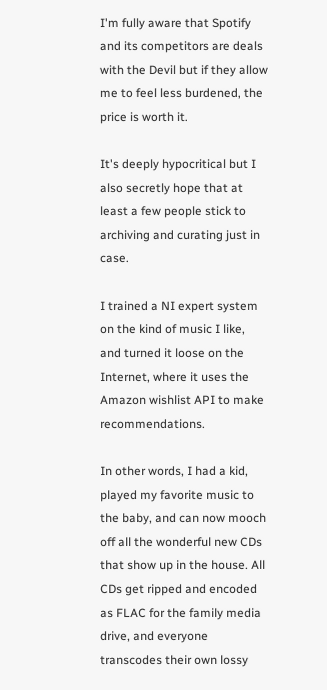I'm fully aware that Spotify and its competitors are deals with the Devil but if they allow me to feel less burdened, the price is worth it.

It's deeply hypocritical but I also secretly hope that at least a few people stick to archiving and curating just in case.

I trained a NI expert system on the kind of music I like, and turned it loose on the Internet, where it uses the Amazon wishlist API to make recommendations.

In other words, I had a kid, played my favorite music to the baby, and can now mooch off all the wonderful new CDs that show up in the house. All CDs get ripped and encoded as FLAC for the family media drive, and everyone transcodes their own lossy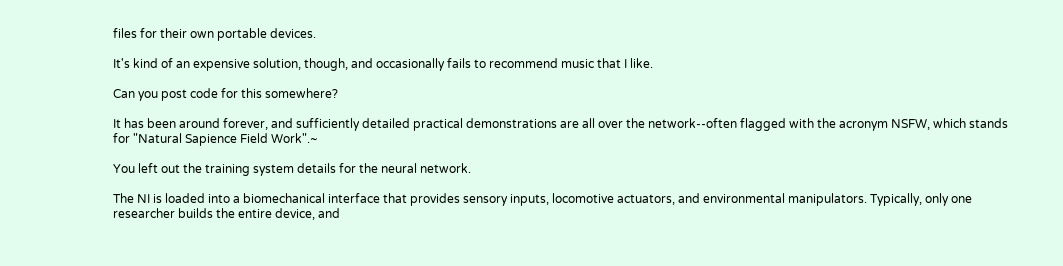files for their own portable devices.

It's kind of an expensive solution, though, and occasionally fails to recommend music that I like.

Can you post code for this somewhere?

It has been around forever, and sufficiently detailed practical demonstrations are all over the network--often flagged with the acronym NSFW, which stands for "Natural Sapience Field Work".~

You left out the training system details for the neural network.

The NI is loaded into a biomechanical interface that provides sensory inputs, locomotive actuators, and environmental manipulators. Typically, only one researcher builds the entire device, and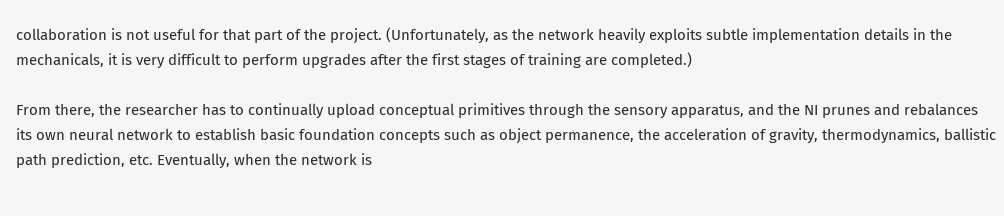collaboration is not useful for that part of the project. (Unfortunately, as the network heavily exploits subtle implementation details in the mechanicals, it is very difficult to perform upgrades after the first stages of training are completed.)

From there, the researcher has to continually upload conceptual primitives through the sensory apparatus, and the NI prunes and rebalances its own neural network to establish basic foundation concepts such as object permanence, the acceleration of gravity, thermodynamics, ballistic path prediction, etc. Eventually, when the network is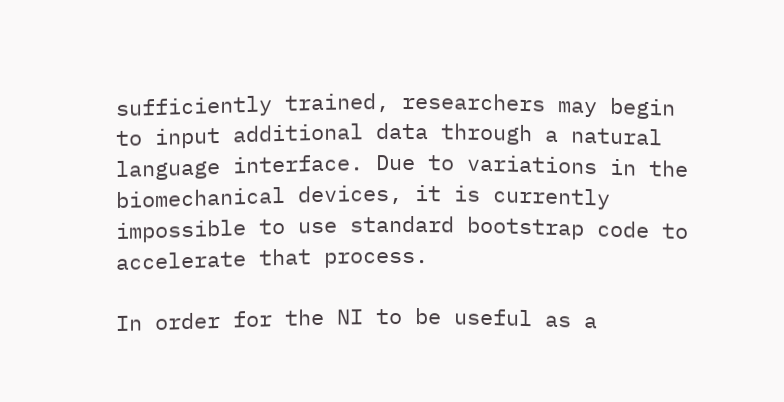sufficiently trained, researchers may begin to input additional data through a natural language interface. Due to variations in the biomechanical devices, it is currently impossible to use standard bootstrap code to accelerate that process.

In order for the NI to be useful as a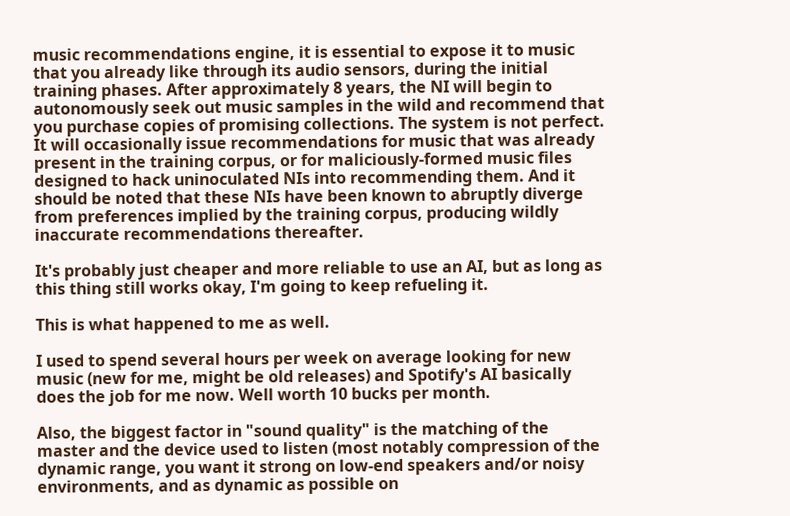music recommendations engine, it is essential to expose it to music that you already like through its audio sensors, during the initial training phases. After approximately 8 years, the NI will begin to autonomously seek out music samples in the wild and recommend that you purchase copies of promising collections. The system is not perfect. It will occasionally issue recommendations for music that was already present in the training corpus, or for maliciously-formed music files designed to hack uninoculated NIs into recommending them. And it should be noted that these NIs have been known to abruptly diverge from preferences implied by the training corpus, producing wildly inaccurate recommendations thereafter.

It's probably just cheaper and more reliable to use an AI, but as long as this thing still works okay, I'm going to keep refueling it.

This is what happened to me as well.

I used to spend several hours per week on average looking for new music (new for me, might be old releases) and Spotify's AI basically does the job for me now. Well worth 10 bucks per month.

Also, the biggest factor in "sound quality" is the matching of the master and the device used to listen (most notably compression of the dynamic range, you want it strong on low-end speakers and/or noisy environments, and as dynamic as possible on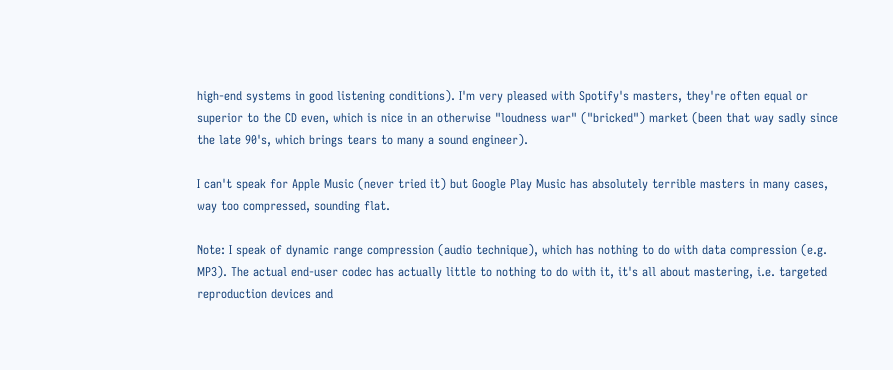high-end systems in good listening conditions). I'm very pleased with Spotify's masters, they're often equal or superior to the CD even, which is nice in an otherwise "loudness war" ("bricked") market (been that way sadly since the late 90's, which brings tears to many a sound engineer).

I can't speak for Apple Music (never tried it) but Google Play Music has absolutely terrible masters in many cases, way too compressed, sounding flat.

Note: I speak of dynamic range compression (audio technique), which has nothing to do with data compression (e.g. MP3). The actual end-user codec has actually little to nothing to do with it, it's all about mastering, i.e. targeted reproduction devices and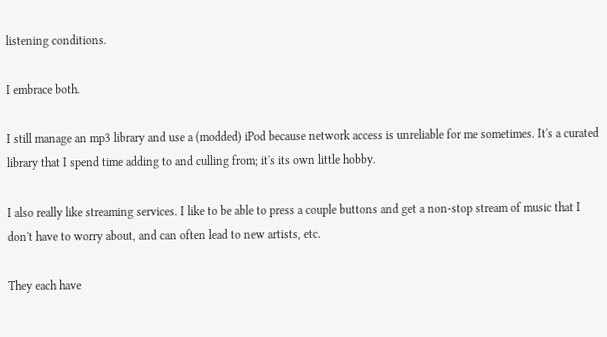listening conditions.

I embrace both.

I still manage an mp3 library and use a (modded) iPod because network access is unreliable for me sometimes. It's a curated library that I spend time adding to and culling from; it's its own little hobby.

I also really like streaming services. I like to be able to press a couple buttons and get a non-stop stream of music that I don't have to worry about, and can often lead to new artists, etc.

They each have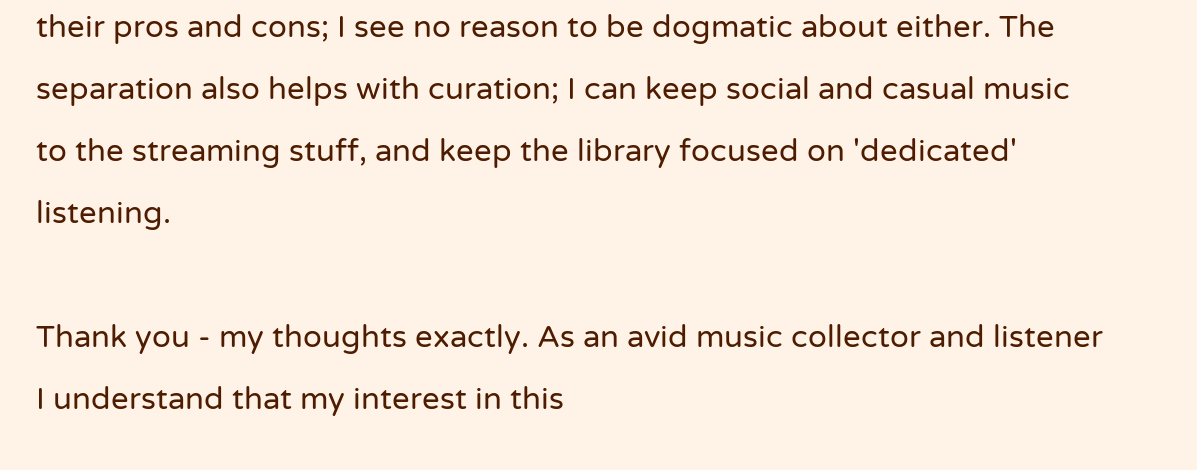their pros and cons; I see no reason to be dogmatic about either. The separation also helps with curation; I can keep social and casual music to the streaming stuff, and keep the library focused on 'dedicated' listening.

Thank you - my thoughts exactly. As an avid music collector and listener I understand that my interest in this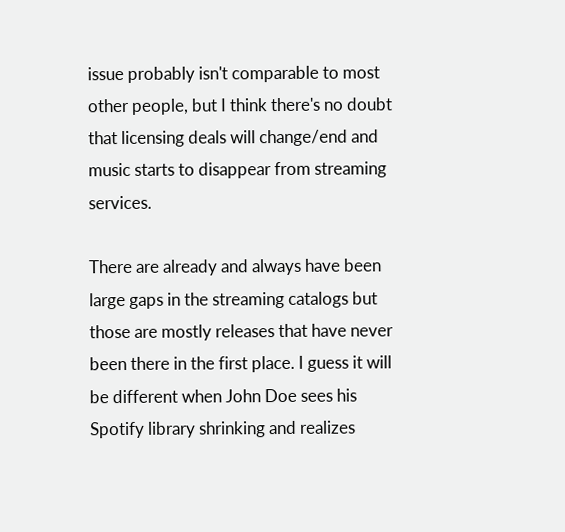issue probably isn't comparable to most other people, but I think there's no doubt that licensing deals will change/end and music starts to disappear from streaming services.

There are already and always have been large gaps in the streaming catalogs but those are mostly releases that have never been there in the first place. I guess it will be different when John Doe sees his Spotify library shrinking and realizes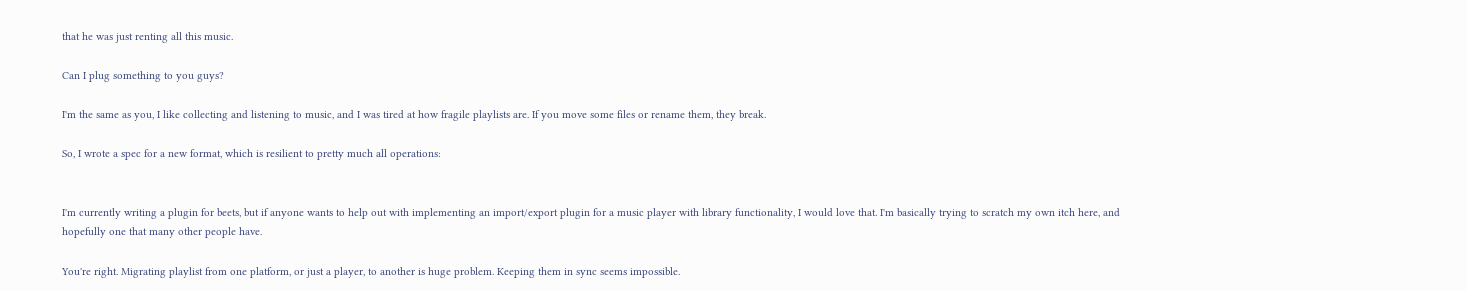that he was just renting all this music.

Can I plug something to you guys?

I'm the same as you, I like collecting and listening to music, and I was tired at how fragile playlists are. If you move some files or rename them, they break.

So, I wrote a spec for a new format, which is resilient to pretty much all operations:


I'm currently writing a plugin for beets, but if anyone wants to help out with implementing an import/export plugin for a music player with library functionality, I would love that. I'm basically trying to scratch my own itch here, and hopefully one that many other people have.

You're right. Migrating playlist from one platform, or just a player, to another is huge problem. Keeping them in sync seems impossible.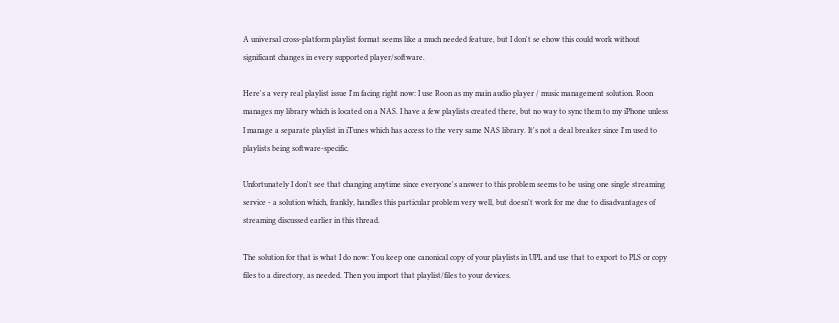A universal cross-platform playlist format seems like a much needed feature, but I don't se ehow this could work without significant changes in every supported player/software.

Here's a very real playlist issue I'm facing right now: I use Roon as my main audio player / music management solution. Roon manages my library which is located on a NAS. I have a few playlists created there, but no way to sync them to my iPhone unless I manage a separate playlist in iTunes which has access to the very same NAS library. It's not a deal breaker since I'm used to playlists being software-specific.

Unfortunately I don't see that changing anytime since everyone's answer to this problem seems to be using one single streaming service - a solution which, frankly, handles this particular problem very well, but doesn't work for me due to disadvantages of streaming discussed earlier in this thread.

The solution for that is what I do now: You keep one canonical copy of your playlists in UPL and use that to export to PLS or copy files to a directory, as needed. Then you import that playlist/files to your devices.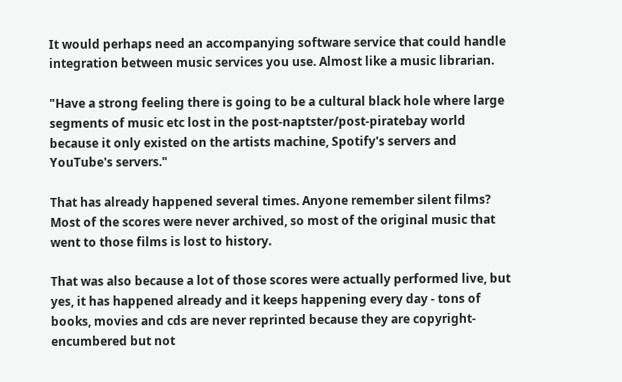It would perhaps need an accompanying software service that could handle integration between music services you use. Almost like a music librarian.

"Have a strong feeling there is going to be a cultural black hole where large segments of music etc lost in the post-naptster/post-piratebay world because it only existed on the artists machine, Spotify's servers and YouTube's servers."

That has already happened several times. Anyone remember silent films? Most of the scores were never archived, so most of the original music that went to those films is lost to history.

That was also because a lot of those scores were actually performed live, but yes, it has happened already and it keeps happening every day - tons of books, movies and cds are never reprinted because they are copyright-encumbered but not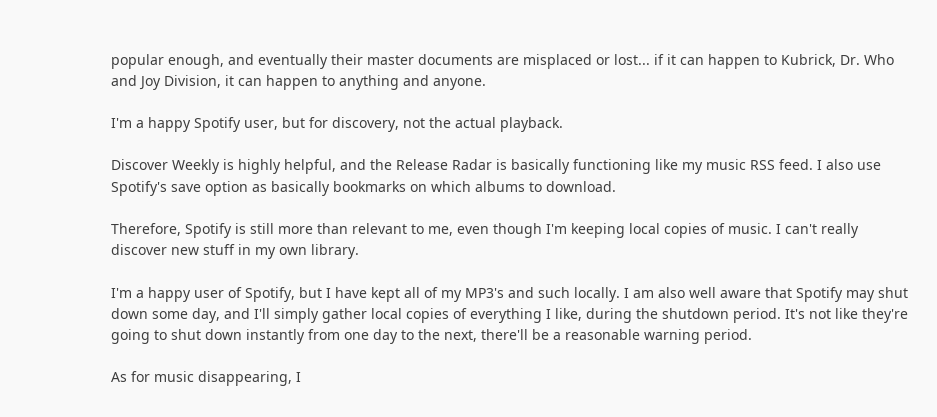popular enough, and eventually their master documents are misplaced or lost... if it can happen to Kubrick, Dr. Who and Joy Division, it can happen to anything and anyone.

I'm a happy Spotify user, but for discovery, not the actual playback.

Discover Weekly is highly helpful, and the Release Radar is basically functioning like my music RSS feed. I also use Spotify's save option as basically bookmarks on which albums to download.

Therefore, Spotify is still more than relevant to me, even though I'm keeping local copies of music. I can't really discover new stuff in my own library.

I'm a happy user of Spotify, but I have kept all of my MP3's and such locally. I am also well aware that Spotify may shut down some day, and I'll simply gather local copies of everything I like, during the shutdown period. It's not like they're going to shut down instantly from one day to the next, there'll be a reasonable warning period.

As for music disappearing, I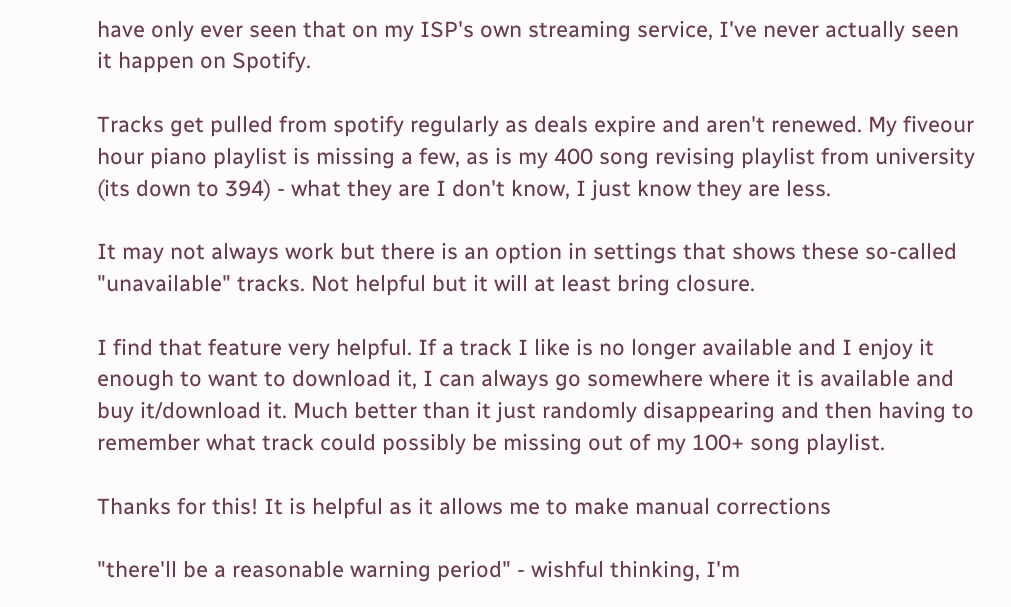have only ever seen that on my ISP's own streaming service, I've never actually seen it happen on Spotify.

Tracks get pulled from spotify regularly as deals expire and aren't renewed. My fiveour hour piano playlist is missing a few, as is my 400 song revising playlist from university (its down to 394) - what they are I don't know, I just know they are less.

It may not always work but there is an option in settings that shows these so-called "unavailable" tracks. Not helpful but it will at least bring closure.

I find that feature very helpful. If a track I like is no longer available and I enjoy it enough to want to download it, I can always go somewhere where it is available and buy it/download it. Much better than it just randomly disappearing and then having to remember what track could possibly be missing out of my 100+ song playlist.

Thanks for this! It is helpful as it allows me to make manual corrections

"there'll be a reasonable warning period" - wishful thinking, I'm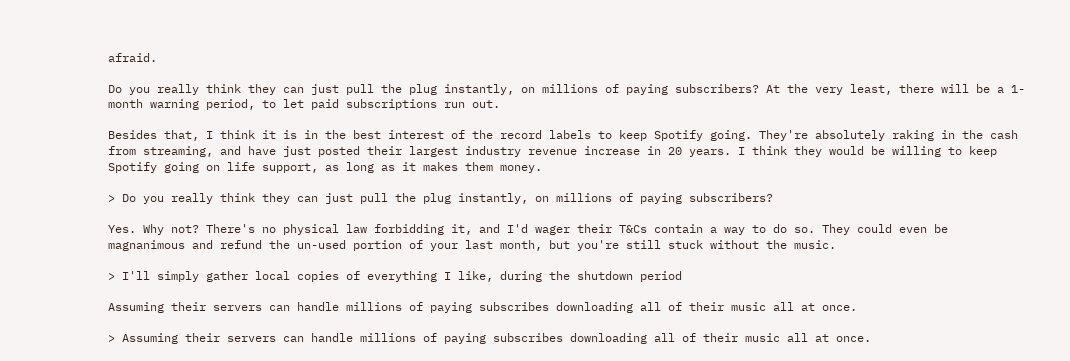afraid.

Do you really think they can just pull the plug instantly, on millions of paying subscribers? At the very least, there will be a 1-month warning period, to let paid subscriptions run out.

Besides that, I think it is in the best interest of the record labels to keep Spotify going. They're absolutely raking in the cash from streaming, and have just posted their largest industry revenue increase in 20 years. I think they would be willing to keep Spotify going on life support, as long as it makes them money.

> Do you really think they can just pull the plug instantly, on millions of paying subscribers?

Yes. Why not? There's no physical law forbidding it, and I'd wager their T&Cs contain a way to do so. They could even be magnanimous and refund the un-used portion of your last month, but you're still stuck without the music.

> I'll simply gather local copies of everything I like, during the shutdown period

Assuming their servers can handle millions of paying subscribes downloading all of their music all at once.

> Assuming their servers can handle millions of paying subscribes downloading all of their music all at once.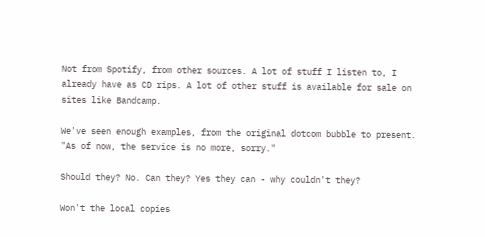Not from Spotify, from other sources. A lot of stuff I listen to, I already have as CD rips. A lot of other stuff is available for sale on sites like Bandcamp.

We've seen enough examples, from the original dotcom bubble to present. "As of now, the service is no more, sorry."

Should they? No. Can they? Yes they can - why couldn't they?

Won't the local copies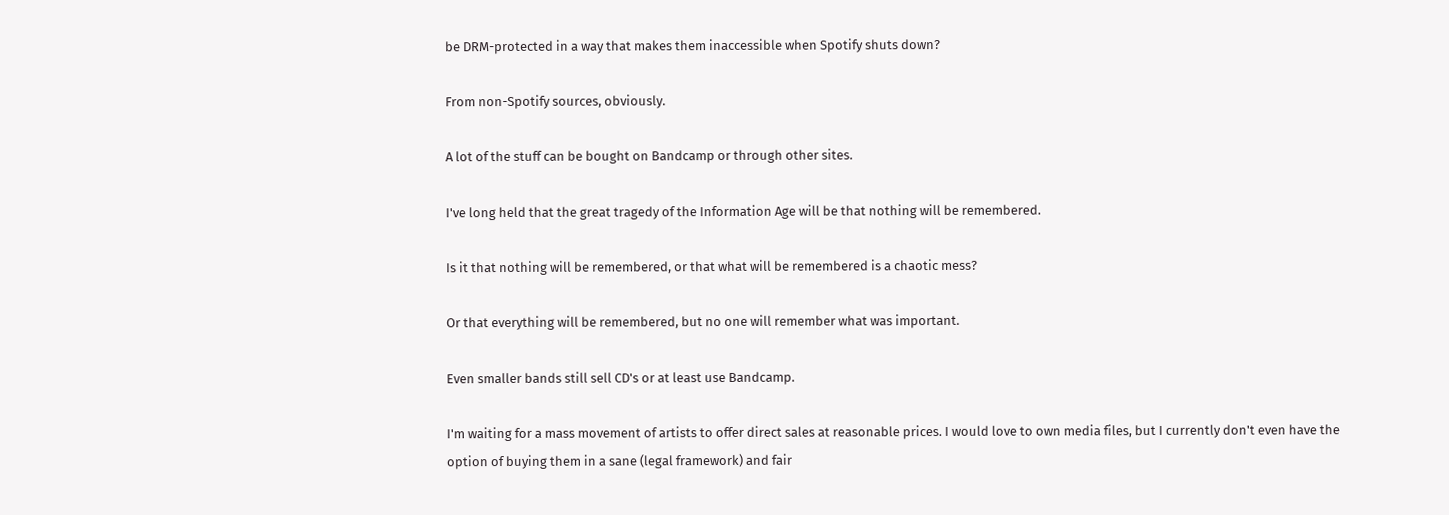be DRM-protected in a way that makes them inaccessible when Spotify shuts down?

From non-Spotify sources, obviously.

A lot of the stuff can be bought on Bandcamp or through other sites.

I've long held that the great tragedy of the Information Age will be that nothing will be remembered.

Is it that nothing will be remembered, or that what will be remembered is a chaotic mess?

Or that everything will be remembered, but no one will remember what was important.

Even smaller bands still sell CD's or at least use Bandcamp.

I'm waiting for a mass movement of artists to offer direct sales at reasonable prices. I would love to own media files, but I currently don't even have the option of buying them in a sane (legal framework) and fair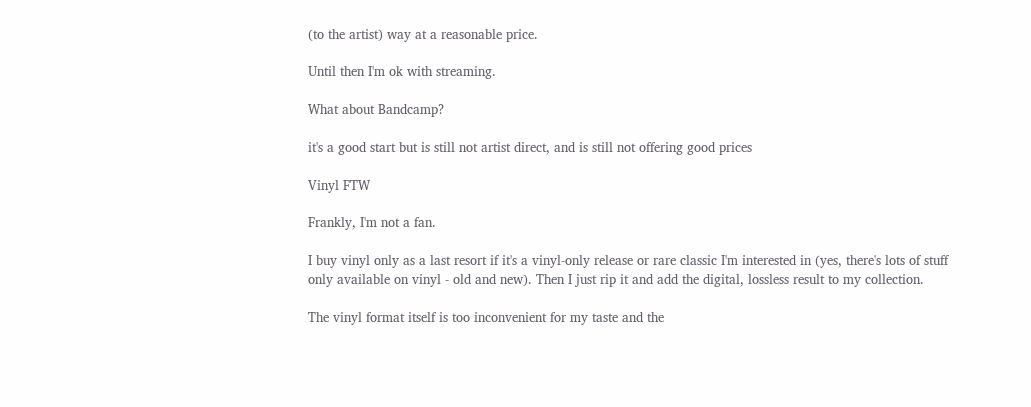(to the artist) way at a reasonable price.

Until then I'm ok with streaming.

What about Bandcamp?

it's a good start but is still not artist direct, and is still not offering good prices

Vinyl FTW

Frankly, I'm not a fan.

I buy vinyl only as a last resort if it's a vinyl-only release or rare classic I'm interested in (yes, there's lots of stuff only available on vinyl - old and new). Then I just rip it and add the digital, lossless result to my collection.

The vinyl format itself is too inconvenient for my taste and the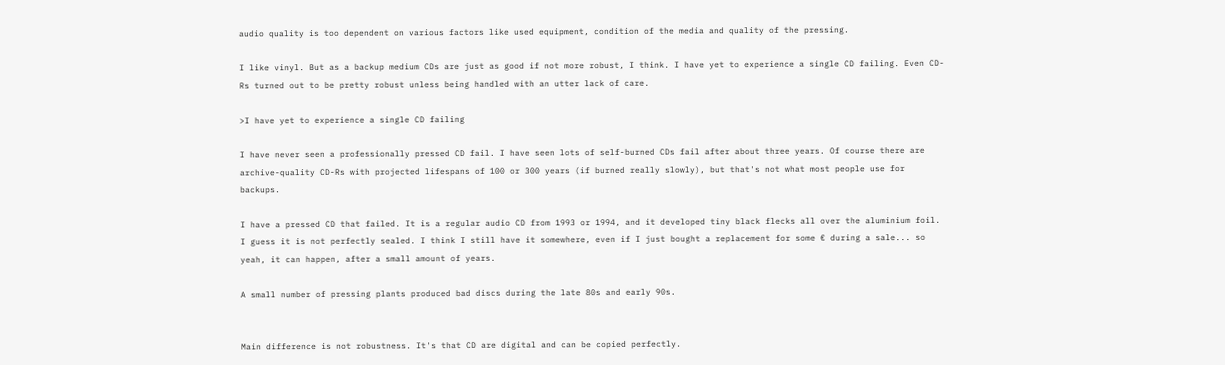audio quality is too dependent on various factors like used equipment, condition of the media and quality of the pressing.

I like vinyl. But as a backup medium CDs are just as good if not more robust, I think. I have yet to experience a single CD failing. Even CD-Rs turned out to be pretty robust unless being handled with an utter lack of care.

>I have yet to experience a single CD failing

I have never seen a professionally pressed CD fail. I have seen lots of self-burned CDs fail after about three years. Of course there are archive-quality CD-Rs with projected lifespans of 100 or 300 years (if burned really slowly), but that's not what most people use for backups.

I have a pressed CD that failed. It is a regular audio CD from 1993 or 1994, and it developed tiny black flecks all over the aluminium foil. I guess it is not perfectly sealed. I think I still have it somewhere, even if I just bought a replacement for some € during a sale... so yeah, it can happen, after a small amount of years.

A small number of pressing plants produced bad discs during the late 80s and early 90s.


Main difference is not robustness. It's that CD are digital and can be copied perfectly.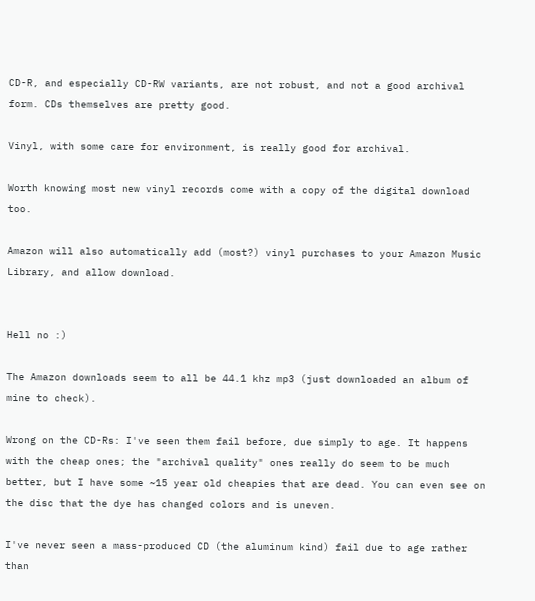CD-R, and especially CD-RW variants, are not robust, and not a good archival form. CDs themselves are pretty good.

Vinyl, with some care for environment, is really good for archival.

Worth knowing most new vinyl records come with a copy of the digital download too.

Amazon will also automatically add (most?) vinyl purchases to your Amazon Music Library, and allow download.


Hell no :)

The Amazon downloads seem to all be 44.1 khz mp3 (just downloaded an album of mine to check).

Wrong on the CD-Rs: I've seen them fail before, due simply to age. It happens with the cheap ones; the "archival quality" ones really do seem to be much better, but I have some ~15 year old cheapies that are dead. You can even see on the disc that the dye has changed colors and is uneven.

I've never seen a mass-produced CD (the aluminum kind) fail due to age rather than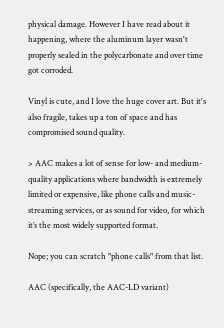physical damage. However I have read about it happening, where the aluminum layer wasn't properly sealed in the polycarbonate and over time got corroded.

Vinyl is cute, and I love the huge cover art. But it's also fragile, takes up a ton of space and has compromised sound quality.

> AAC makes a lot of sense for low- and medium-quality applications where bandwidth is extremely limited or expensive, like phone calls and music-streaming services, or as sound for video, for which it’s the most widely supported format.

Nope; you can scratch "phone calls" from that list.

AAC (specifically, the AAC-LD variant)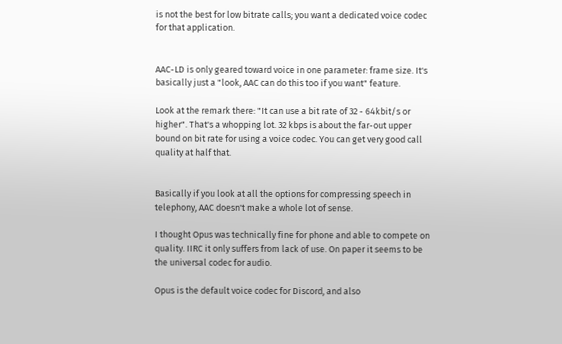is not the best for low bitrate calls; you want a dedicated voice codec for that application.


AAC-LD is only geared toward voice in one parameter: frame size. It's basically just a "look, AAC can do this too if you want" feature.

Look at the remark there: "It can use a bit rate of 32 - 64kbit/s or higher". That's a whopping lot. 32 kbps is about the far-out upper bound on bit rate for using a voice codec. You can get very good call quality at half that.


Basically if you look at all the options for compressing speech in telephony, AAC doesn't make a whole lot of sense.

I thought Opus was technically fine for phone and able to compete on quality. IIRC it only suffers from lack of use. On paper it seems to be the universal codec for audio.

Opus is the default voice codec for Discord, and also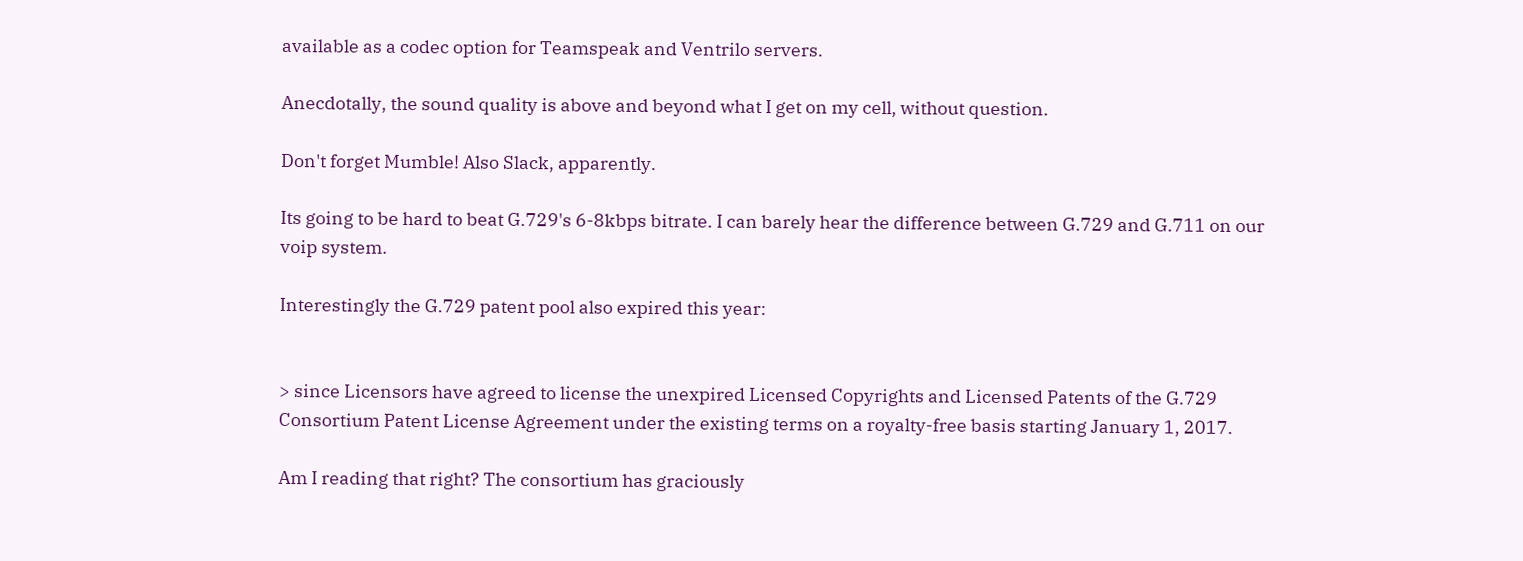available as a codec option for Teamspeak and Ventrilo servers.

Anecdotally, the sound quality is above and beyond what I get on my cell, without question.

Don't forget Mumble! Also Slack, apparently.

Its going to be hard to beat G.729's 6-8kbps bitrate. I can barely hear the difference between G.729 and G.711 on our voip system.

Interestingly the G.729 patent pool also expired this year:


> since Licensors have agreed to license the unexpired Licensed Copyrights and Licensed Patents of the G.729 Consortium Patent License Agreement under the existing terms on a royalty-free basis starting January 1, 2017.

Am I reading that right? The consortium has graciously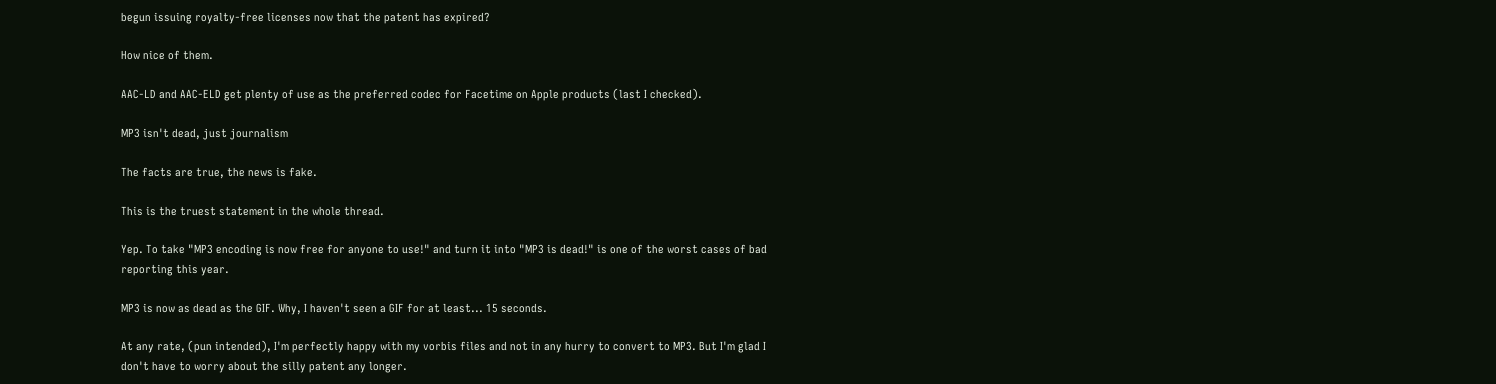begun issuing royalty-free licenses now that the patent has expired?

How nice of them.

AAC-LD and AAC-ELD get plenty of use as the preferred codec for Facetime on Apple products (last I checked).

MP3 isn't dead, just journalism

The facts are true, the news is fake.

This is the truest statement in the whole thread.

Yep. To take "MP3 encoding is now free for anyone to use!" and turn it into "MP3 is dead!" is one of the worst cases of bad reporting this year.

MP3 is now as dead as the GIF. Why, I haven't seen a GIF for at least... 15 seconds.

At any rate, (pun intended), I'm perfectly happy with my vorbis files and not in any hurry to convert to MP3. But I'm glad I don't have to worry about the silly patent any longer.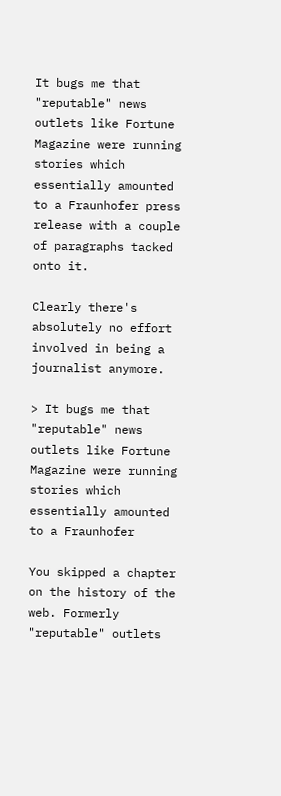It bugs me that "reputable" news outlets like Fortune Magazine were running stories which essentially amounted to a Fraunhofer press release with a couple of paragraphs tacked onto it.

Clearly there's absolutely no effort involved in being a journalist anymore.

> It bugs me that "reputable" news outlets like Fortune Magazine were running stories which essentially amounted to a Fraunhofer

You skipped a chapter on the history of the web. Formerly "reputable" outlets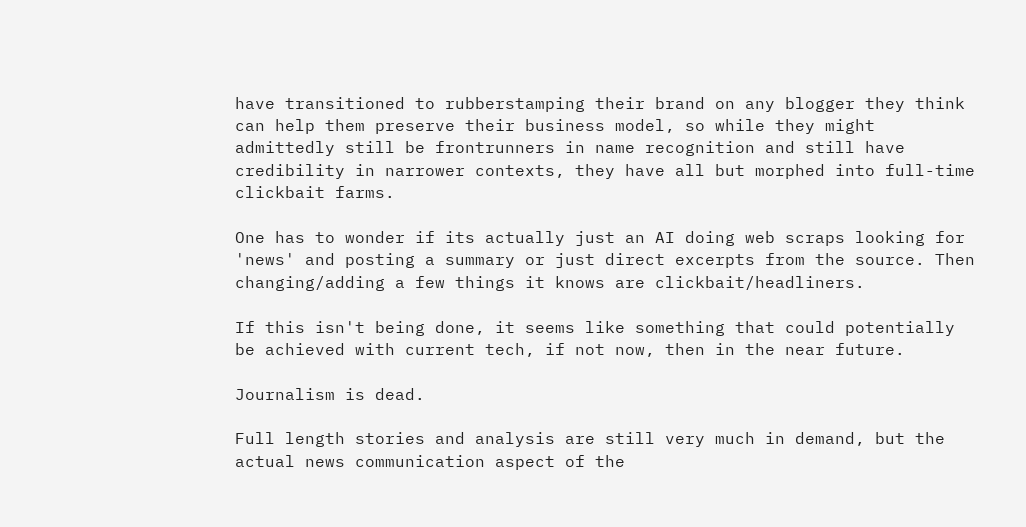have transitioned to rubberstamping their brand on any blogger they think can help them preserve their business model, so while they might admittedly still be frontrunners in name recognition and still have credibility in narrower contexts, they have all but morphed into full-time clickbait farms.

One has to wonder if its actually just an AI doing web scraps looking for 'news' and posting a summary or just direct excerpts from the source. Then changing/adding a few things it knows are clickbait/headliners.

If this isn't being done, it seems like something that could potentially be achieved with current tech, if not now, then in the near future.

Journalism is dead.

Full length stories and analysis are still very much in demand, but the actual news communication aspect of the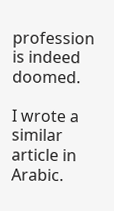profession is indeed doomed.

I wrote a similar article in Arabic.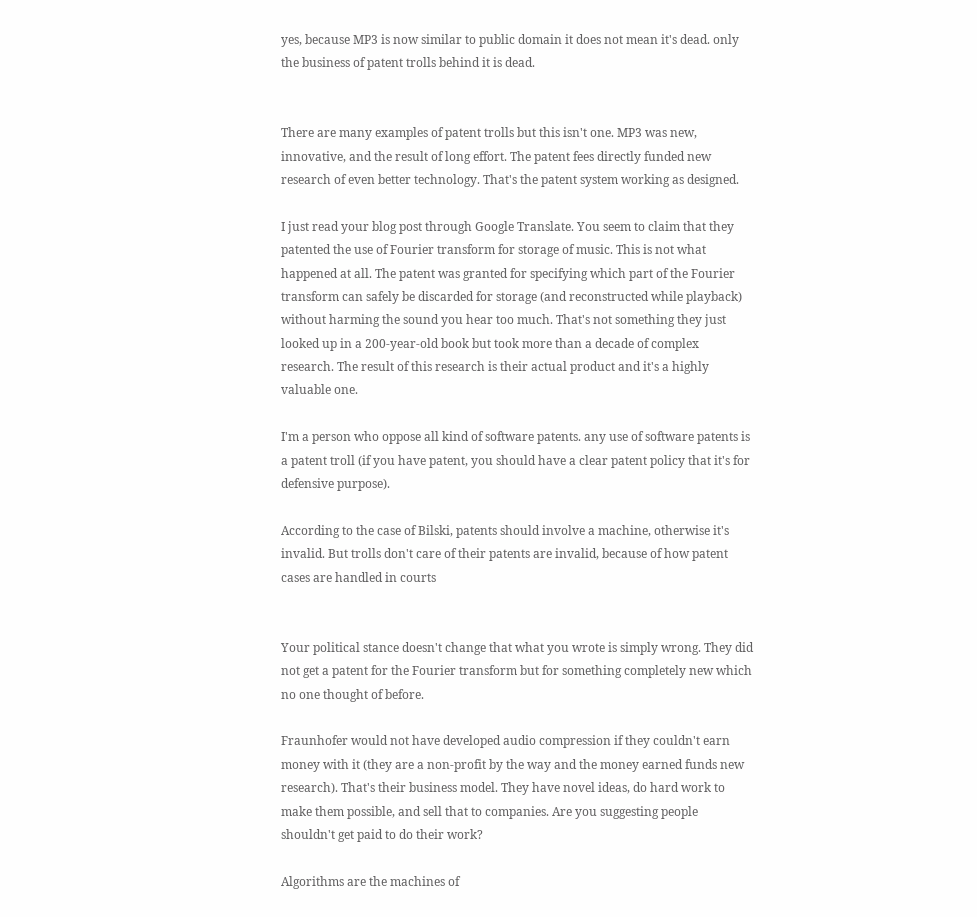yes, because MP3 is now similar to public domain it does not mean it's dead. only the business of patent trolls behind it is dead.


There are many examples of patent trolls but this isn't one. MP3 was new, innovative, and the result of long effort. The patent fees directly funded new research of even better technology. That's the patent system working as designed.

I just read your blog post through Google Translate. You seem to claim that they patented the use of Fourier transform for storage of music. This is not what happened at all. The patent was granted for specifying which part of the Fourier transform can safely be discarded for storage (and reconstructed while playback) without harming the sound you hear too much. That's not something they just looked up in a 200-year-old book but took more than a decade of complex research. The result of this research is their actual product and it's a highly valuable one.

I'm a person who oppose all kind of software patents. any use of software patents is a patent troll (if you have patent, you should have a clear patent policy that it's for defensive purpose).

According to the case of Bilski, patents should involve a machine, otherwise it's invalid. But trolls don't care of their patents are invalid, because of how patent cases are handled in courts


Your political stance doesn't change that what you wrote is simply wrong. They did not get a patent for the Fourier transform but for something completely new which no one thought of before.

Fraunhofer would not have developed audio compression if they couldn't earn money with it (they are a non-profit by the way and the money earned funds new research). That's their business model. They have novel ideas, do hard work to make them possible, and sell that to companies. Are you suggesting people shouldn't get paid to do their work?

Algorithms are the machines of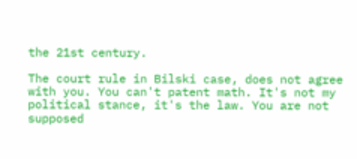the 21st century.

The court rule in Bilski case, does not agree with you. You can't patent math. It's not my political stance, it's the law. You are not supposed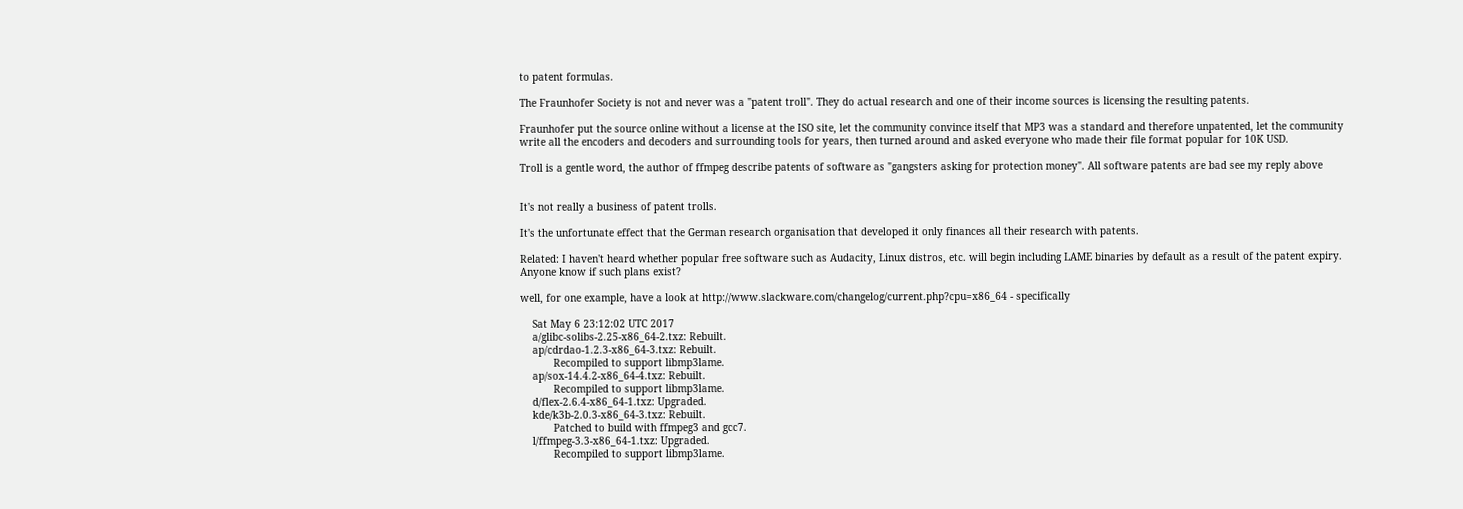to patent formulas.

The Fraunhofer Society is not and never was a "patent troll". They do actual research and one of their income sources is licensing the resulting patents.

Fraunhofer put the source online without a license at the ISO site, let the community convince itself that MP3 was a standard and therefore unpatented, let the community write all the encoders and decoders and surrounding tools for years, then turned around and asked everyone who made their file format popular for 10K USD.

Troll is a gentle word, the author of ffmpeg describe patents of software as "gangsters asking for protection money". All software patents are bad see my reply above


It's not really a business of patent trolls.

It's the unfortunate effect that the German research organisation that developed it only finances all their research with patents.

Related: I haven't heard whether popular free software such as Audacity, Linux distros, etc. will begin including LAME binaries by default as a result of the patent expiry. Anyone know if such plans exist?

well, for one example, have a look at http://www.slackware.com/changelog/current.php?cpu=x86_64 - specifically

    Sat May 6 23:12:02 UTC 2017
    a/glibc-solibs-2.25-x86_64-2.txz: Rebuilt.
    ap/cdrdao-1.2.3-x86_64-3.txz: Rebuilt.
           Recompiled to support libmp3lame.
    ap/sox-14.4.2-x86_64-4.txz: Rebuilt.
           Recompiled to support libmp3lame.
    d/flex-2.6.4-x86_64-1.txz: Upgraded.
    kde/k3b-2.0.3-x86_64-3.txz: Rebuilt.
           Patched to build with ffmpeg3 and gcc7.
    l/ffmpeg-3.3-x86_64-1.txz: Upgraded.
           Recompiled to support libmp3lame.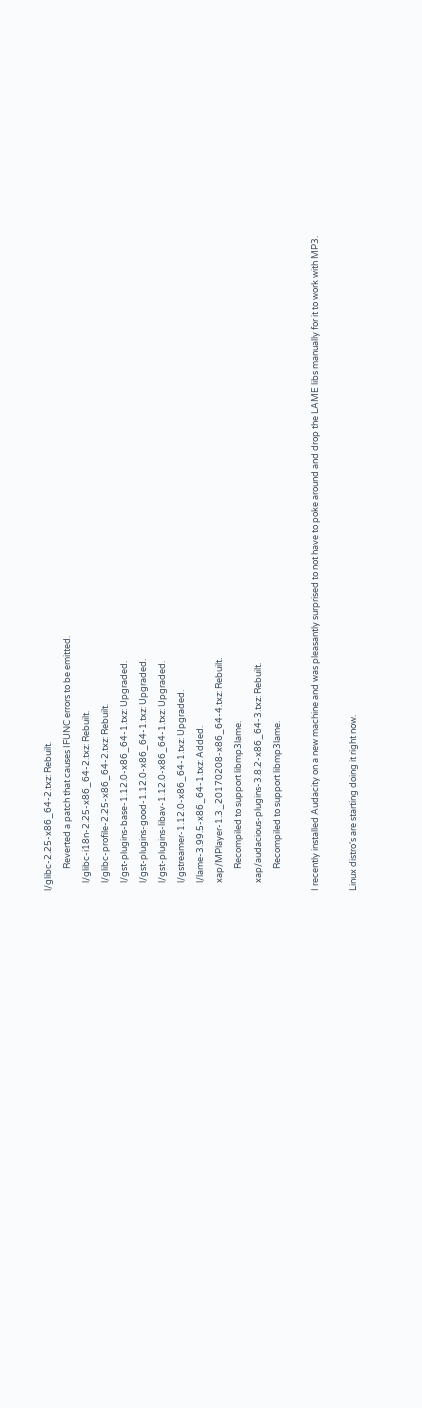l/glibc-2.25-x86_64-2.txz: Rebuilt.
           Reverted a patch that causes IFUNC errors to be emitted.
    l/glibc-i18n-2.25-x86_64-2.txz: Rebuilt.
    l/glibc-profile-2.25-x86_64-2.txz: Rebuilt.
    l/gst-plugins-base-1.12.0-x86_64-1.txz: Upgraded.
    l/gst-plugins-good-1.12.0-x86_64-1.txz: Upgraded.
    l/gst-plugins-libav-1.12.0-x86_64-1.txz: Upgraded.
    l/gstreamer-1.12.0-x86_64-1.txz: Upgraded.
    l/lame-3.99.5-x86_64-1.txz: Added.
    xap/MPlayer-1.3_20170208-x86_64-4.txz: Rebuilt.
           Recompiled to support libmp3lame.
    xap/audacious-plugins-3.8.2-x86_64-3.txz: Rebuilt.
           Recompiled to support libmp3lame.

I recently installed Audacity on a new machine and was pleasantly surprised to not have to poke around and drop the LAME libs manually for it to work with MP3.

Linux distro's are starting doing it right now.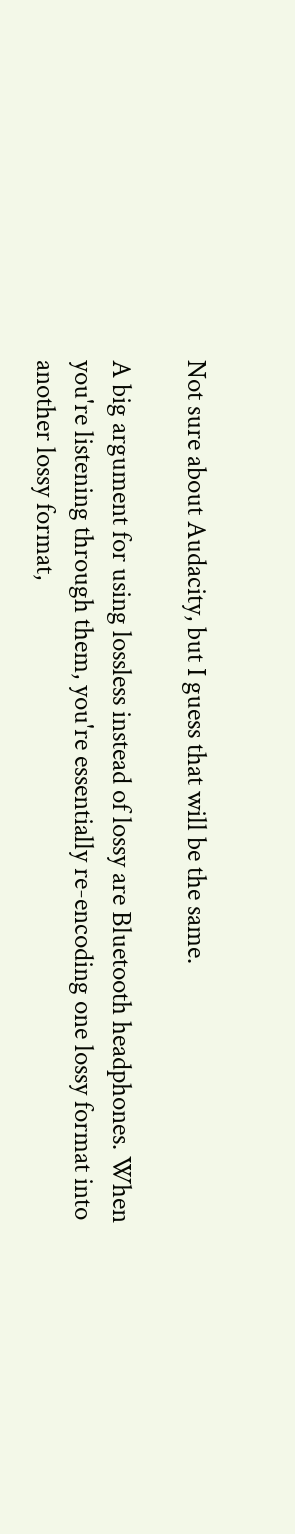Not sure about Audacity, but I guess that will be the same.

A big argument for using lossless instead of lossy are Bluetooth headphones. When you're listening through them, you're essentially re-encoding one lossy format into another lossy format,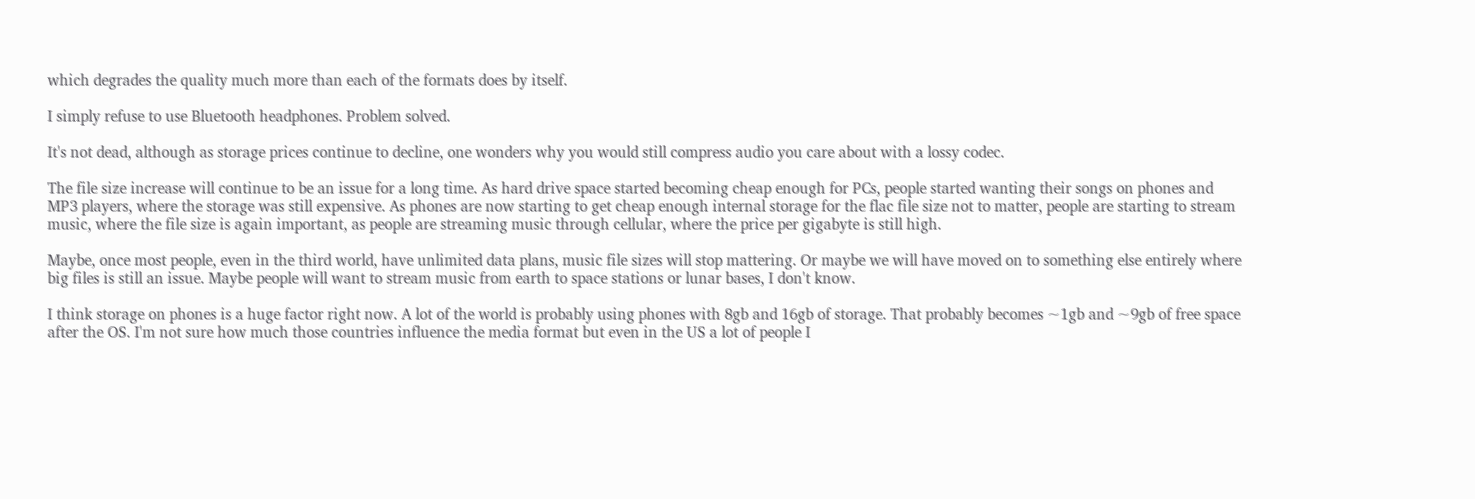which degrades the quality much more than each of the formats does by itself.

I simply refuse to use Bluetooth headphones. Problem solved.

It's not dead, although as storage prices continue to decline, one wonders why you would still compress audio you care about with a lossy codec.

The file size increase will continue to be an issue for a long time. As hard drive space started becoming cheap enough for PCs, people started wanting their songs on phones and MP3 players, where the storage was still expensive. As phones are now starting to get cheap enough internal storage for the flac file size not to matter, people are starting to stream music, where the file size is again important, as people are streaming music through cellular, where the price per gigabyte is still high.

Maybe, once most people, even in the third world, have unlimited data plans, music file sizes will stop mattering. Or maybe we will have moved on to something else entirely where big files is still an issue. Maybe people will want to stream music from earth to space stations or lunar bases, I don't know.

I think storage on phones is a huge factor right now. A lot of the world is probably using phones with 8gb and 16gb of storage. That probably becomes ~1gb and ~9gb of free space after the OS. I'm not sure how much those countries influence the media format but even in the US a lot of people I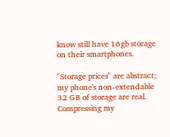know still have 16gb storage on their smartphones.

"Storage prices" are abstract; my phone's non-extendable 32 GB of storage are real. Compressing my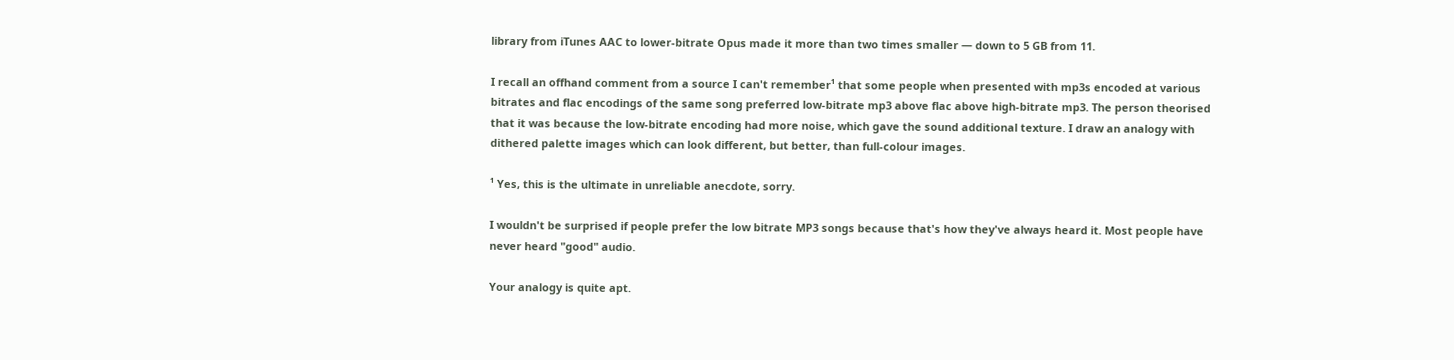library from iTunes AAC to lower-bitrate Opus made it more than two times smaller — down to 5 GB from 11.

I recall an offhand comment from a source I can't remember¹ that some people when presented with mp3s encoded at various bitrates and flac encodings of the same song preferred low-bitrate mp3 above flac above high-bitrate mp3. The person theorised that it was because the low-bitrate encoding had more noise, which gave the sound additional texture. I draw an analogy with dithered palette images which can look different, but better, than full-colour images.

¹ Yes, this is the ultimate in unreliable anecdote, sorry.

I wouldn't be surprised if people prefer the low bitrate MP3 songs because that's how they've always heard it. Most people have never heard "good" audio.

Your analogy is quite apt.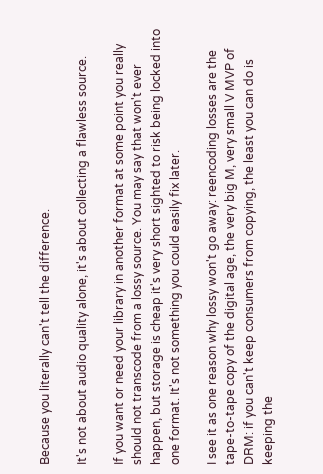Because you literally can't tell the difference.

It's not about audio quality alone, it's about collecting a flawless source.

If you want or need your library in another format at some point you really should not transcode from a lossy source. You may say that won't ever happen, but storage is cheap it's very short sighted to risk being locked into one format. It's not something you could easily fix later.

I see it as one reason why lossy won't go away: reencoding losses are the tape-to-tape copy of the digital age, the very big M, very small V MVP of DRM: if you can't keep consumers from copying, the least you can do is keeping the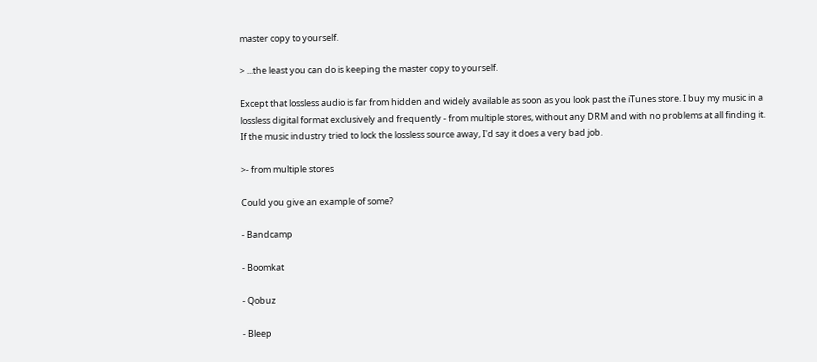master copy to yourself.

> ...the least you can do is keeping the master copy to yourself.

Except that lossless audio is far from hidden and widely available as soon as you look past the iTunes store. I buy my music in a lossless digital format exclusively and frequently - from multiple stores, without any DRM and with no problems at all finding it. If the music industry tried to lock the lossless source away, I'd say it does a very bad job.

>- from multiple stores

Could you give an example of some?

- Bandcamp

- Boomkat

- Qobuz

- Bleep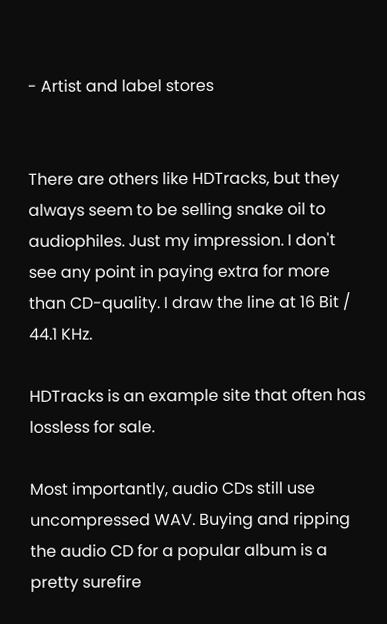- Artist and label stores


There are others like HDTracks, but they always seem to be selling snake oil to audiophiles. Just my impression. I don't see any point in paying extra for more than CD-quality. I draw the line at 16 Bit / 44.1 KHz.

HDTracks is an example site that often has lossless for sale.

Most importantly, audio CDs still use uncompressed WAV. Buying and ripping the audio CD for a popular album is a pretty surefire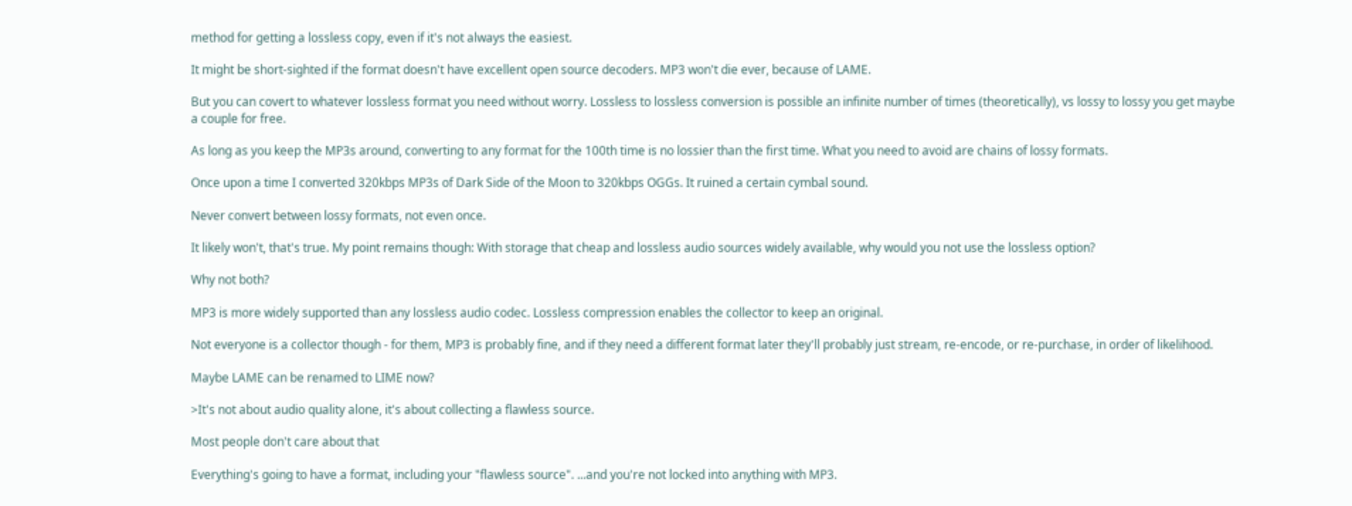method for getting a lossless copy, even if it's not always the easiest.

It might be short-sighted if the format doesn't have excellent open source decoders. MP3 won't die ever, because of LAME.

But you can covert to whatever lossless format you need without worry. Lossless to lossless conversion is possible an infinite number of times (theoretically), vs lossy to lossy you get maybe a couple for free.

As long as you keep the MP3s around, converting to any format for the 100th time is no lossier than the first time. What you need to avoid are chains of lossy formats.

Once upon a time I converted 320kbps MP3s of Dark Side of the Moon to 320kbps OGGs. It ruined a certain cymbal sound.

Never convert between lossy formats, not even once.

It likely won't, that's true. My point remains though: With storage that cheap and lossless audio sources widely available, why would you not use the lossless option?

Why not both?

MP3 is more widely supported than any lossless audio codec. Lossless compression enables the collector to keep an original.

Not everyone is a collector though - for them, MP3 is probably fine, and if they need a different format later they'll probably just stream, re-encode, or re-purchase, in order of likelihood.

Maybe LAME can be renamed to LIME now?

>It's not about audio quality alone, it's about collecting a flawless source.

Most people don't care about that

Everything's going to have a format, including your "flawless source". ...and you're not locked into anything with MP3.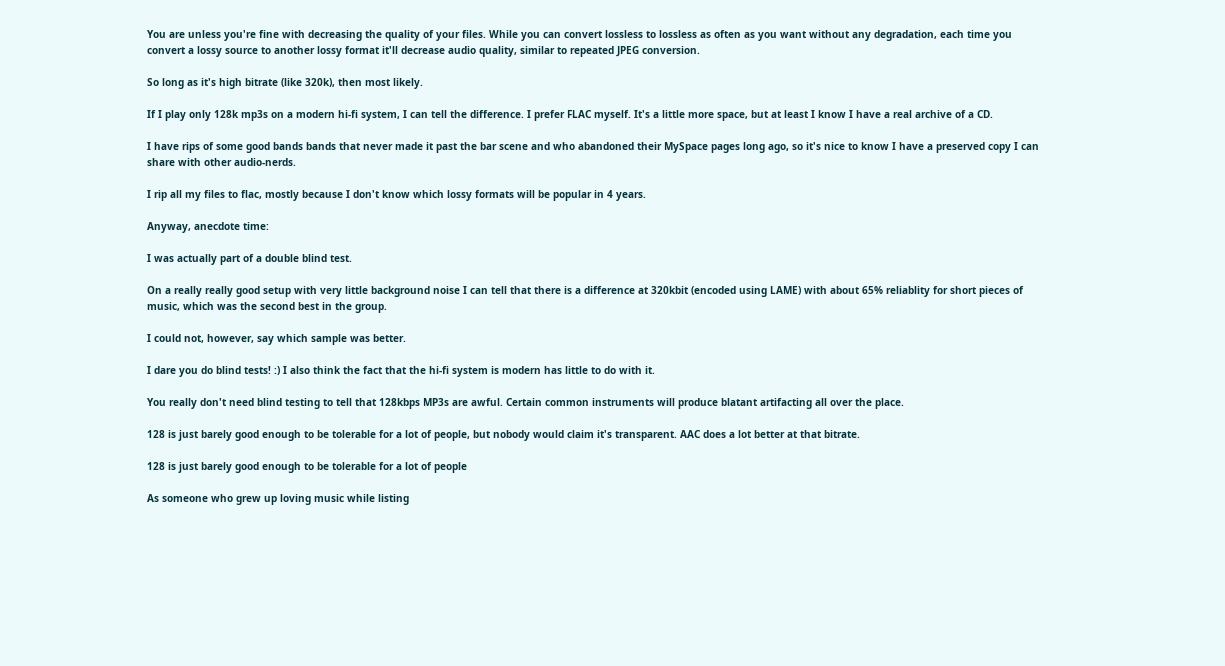You are unless you're fine with decreasing the quality of your files. While you can convert lossless to lossless as often as you want without any degradation, each time you convert a lossy source to another lossy format it'll decrease audio quality, similar to repeated JPEG conversion.

So long as it's high bitrate (like 320k), then most likely.

If I play only 128k mp3s on a modern hi-fi system, I can tell the difference. I prefer FLAC myself. It's a little more space, but at least I know I have a real archive of a CD.

I have rips of some good bands bands that never made it past the bar scene and who abandoned their MySpace pages long ago, so it's nice to know I have a preserved copy I can share with other audio-nerds.

I rip all my files to flac, mostly because I don't know which lossy formats will be popular in 4 years.

Anyway, anecdote time:

I was actually part of a double blind test.

On a really really good setup with very little background noise I can tell that there is a difference at 320kbit (encoded using LAME) with about 65% reliablity for short pieces of music, which was the second best in the group.

I could not, however, say which sample was better.

I dare you do blind tests! :) I also think the fact that the hi-fi system is modern has little to do with it.

You really don't need blind testing to tell that 128kbps MP3s are awful. Certain common instruments will produce blatant artifacting all over the place.

128 is just barely good enough to be tolerable for a lot of people, but nobody would claim it's transparent. AAC does a lot better at that bitrate.

128 is just barely good enough to be tolerable for a lot of people

As someone who grew up loving music while listing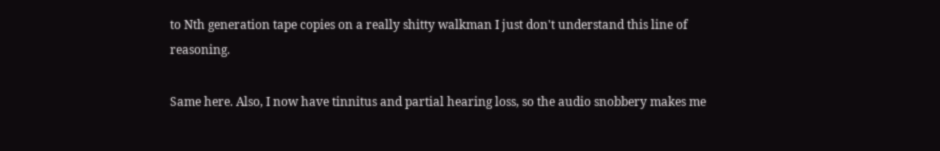to Nth generation tape copies on a really shitty walkman I just don't understand this line of reasoning.

Same here. Also, I now have tinnitus and partial hearing loss, so the audio snobbery makes me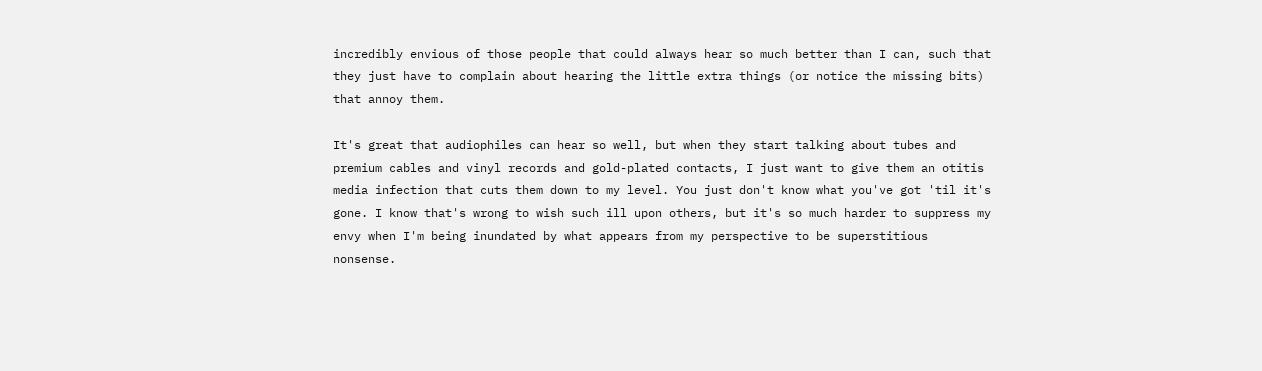incredibly envious of those people that could always hear so much better than I can, such that they just have to complain about hearing the little extra things (or notice the missing bits) that annoy them.

It's great that audiophiles can hear so well, but when they start talking about tubes and premium cables and vinyl records and gold-plated contacts, I just want to give them an otitis media infection that cuts them down to my level. You just don't know what you've got 'til it's gone. I know that's wrong to wish such ill upon others, but it's so much harder to suppress my envy when I'm being inundated by what appears from my perspective to be superstitious nonsense.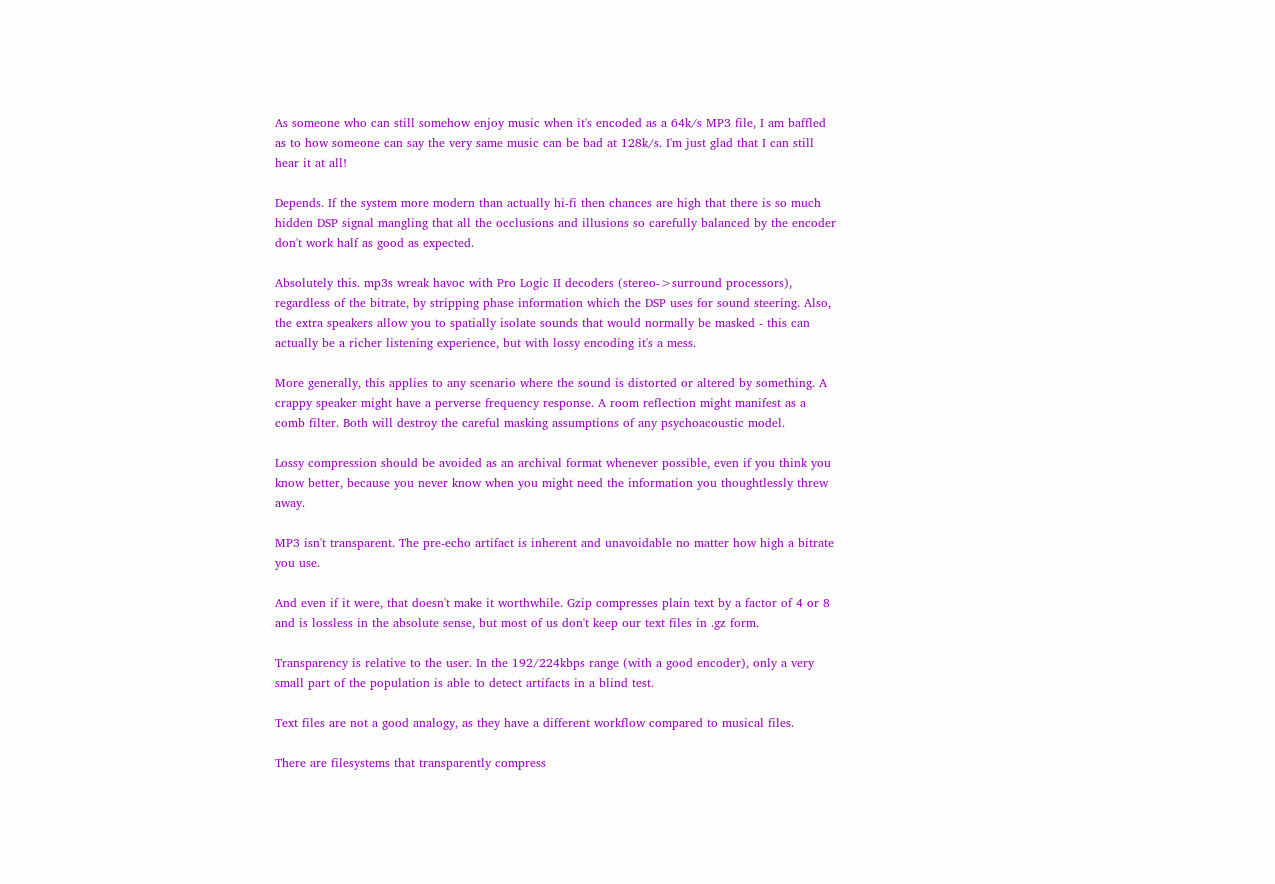As someone who can still somehow enjoy music when it's encoded as a 64k/s MP3 file, I am baffled as to how someone can say the very same music can be bad at 128k/s. I'm just glad that I can still hear it at all!

Depends. If the system more modern than actually hi-fi then chances are high that there is so much hidden DSP signal mangling that all the occlusions and illusions so carefully balanced by the encoder don't work half as good as expected.

Absolutely this. mp3s wreak havoc with Pro Logic II decoders (stereo->surround processors), regardless of the bitrate, by stripping phase information which the DSP uses for sound steering. Also, the extra speakers allow you to spatially isolate sounds that would normally be masked - this can actually be a richer listening experience, but with lossy encoding it's a mess.

More generally, this applies to any scenario where the sound is distorted or altered by something. A crappy speaker might have a perverse frequency response. A room reflection might manifest as a comb filter. Both will destroy the careful masking assumptions of any psychoacoustic model.

Lossy compression should be avoided as an archival format whenever possible, even if you think you know better, because you never know when you might need the information you thoughtlessly threw away.

MP3 isn't transparent. The pre-echo artifact is inherent and unavoidable no matter how high a bitrate you use.

And even if it were, that doesn't make it worthwhile. Gzip compresses plain text by a factor of 4 or 8 and is lossless in the absolute sense, but most of us don't keep our text files in .gz form.

Transparency is relative to the user. In the 192/224kbps range (with a good encoder), only a very small part of the population is able to detect artifacts in a blind test.

Text files are not a good analogy, as they have a different workflow compared to musical files.

There are filesystems that transparently compress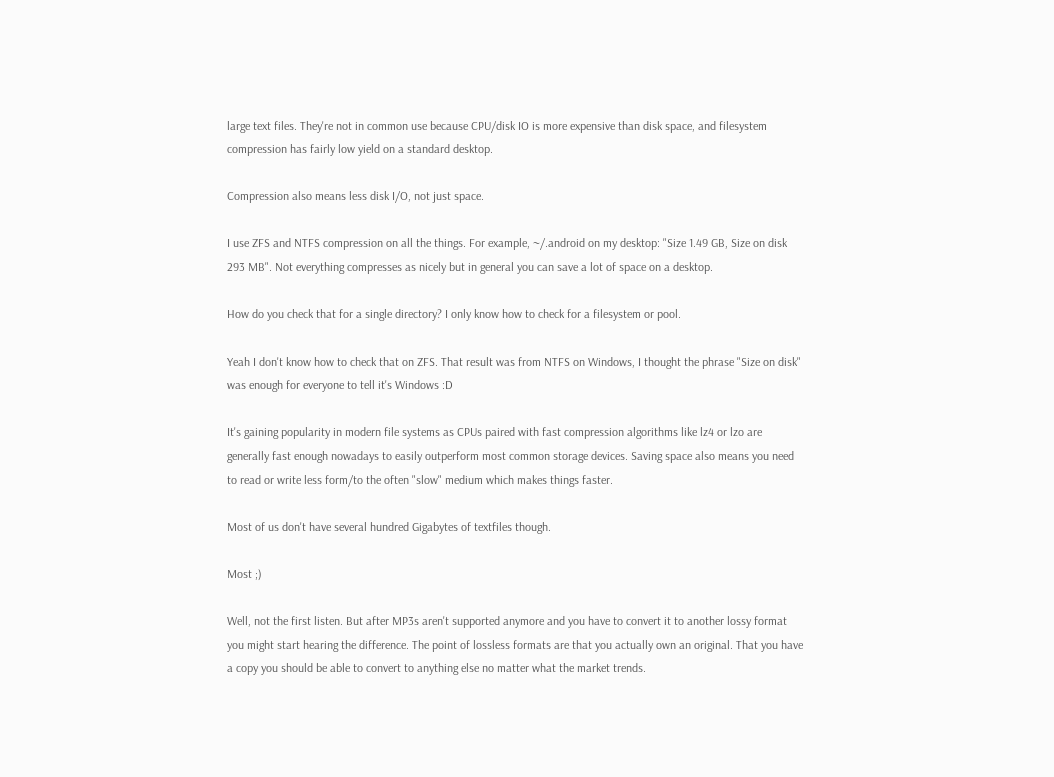large text files. They're not in common use because CPU/disk IO is more expensive than disk space, and filesystem compression has fairly low yield on a standard desktop.

Compression also means less disk I/O, not just space.

I use ZFS and NTFS compression on all the things. For example, ~/.android on my desktop: "Size 1.49 GB, Size on disk 293 MB". Not everything compresses as nicely but in general you can save a lot of space on a desktop.

How do you check that for a single directory? I only know how to check for a filesystem or pool.

Yeah I don't know how to check that on ZFS. That result was from NTFS on Windows, I thought the phrase "Size on disk" was enough for everyone to tell it's Windows :D

It's gaining popularity in modern file systems as CPUs paired with fast compression algorithms like lz4 or lzo are generally fast enough nowadays to easily outperform most common storage devices. Saving space also means you need to read or write less form/to the often "slow" medium which makes things faster.

Most of us don't have several hundred Gigabytes of textfiles though.

Most ;)

Well, not the first listen. But after MP3s aren't supported anymore and you have to convert it to another lossy format you might start hearing the difference. The point of lossless formats are that you actually own an original. That you have a copy you should be able to convert to anything else no matter what the market trends.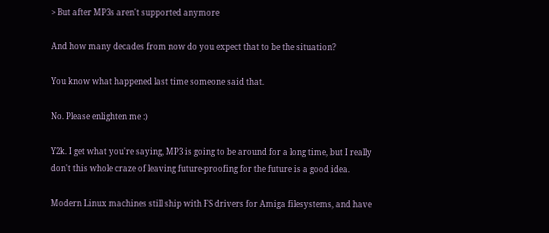> But after MP3s aren't supported anymore

And how many decades from now do you expect that to be the situation?

You know what happened last time someone said that.

No. Please enlighten me :)

Y2k. I get what you're saying, MP3 is going to be around for a long time, but I really don't this whole craze of leaving future-proofing for the future is a good idea.

Modern Linux machines still ship with FS drivers for Amiga filesystems, and have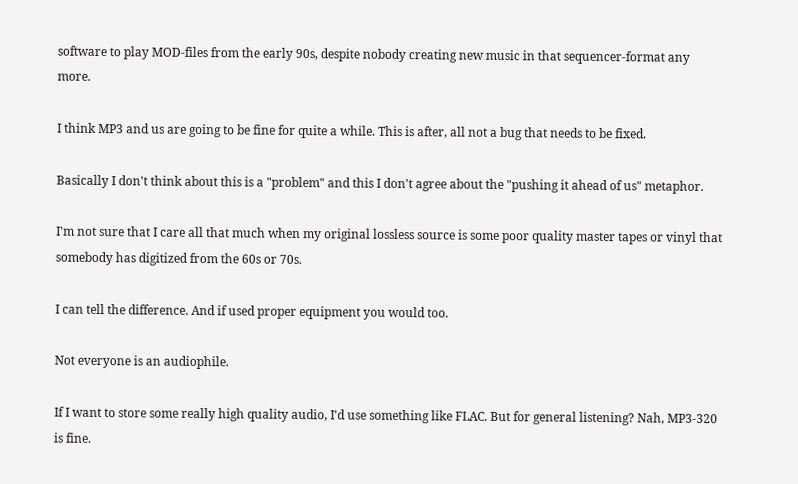software to play MOD-files from the early 90s, despite nobody creating new music in that sequencer-format any more.

I think MP3 and us are going to be fine for quite a while. This is after, all not a bug that needs to be fixed.

Basically I don't think about this is a "problem" and this I don't agree about the "pushing it ahead of us" metaphor.

I'm not sure that I care all that much when my original lossless source is some poor quality master tapes or vinyl that somebody has digitized from the 60s or 70s.

I can tell the difference. And if used proper equipment you would too.

Not everyone is an audiophile.

If I want to store some really high quality audio, I'd use something like FLAC. But for general listening? Nah, MP3-320 is fine.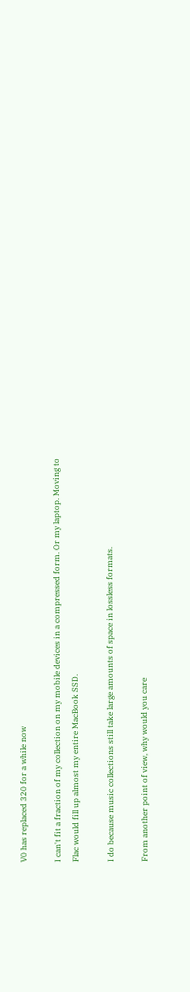V0 has replaced 320 for a while now

I can't fit a fraction of my collection on my mobile devices in a compressed form. Or my laptop. Moving to Flac would fill up almost my entire MacBook SSD.

I do because music collections still take large amounts of space in lossless formats.

From another point of view, why would you care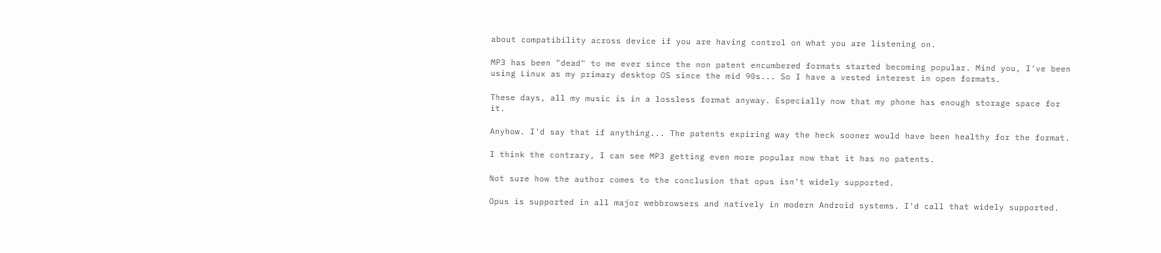about compatibility across device if you are having control on what you are listening on.

MP3 has been "dead" to me ever since the non patent encumbered formats started becoming popular. Mind you, I've been using Linux as my primary desktop OS since the mid 90s... So I have a vested interest in open formats.

These days, all my music is in a lossless format anyway. Especially now that my phone has enough storage space for it.

Anyhow. I'd say that if anything... The patents expiring way the heck sooner would have been healthy for the format.

I think the contrary, I can see MP3 getting even more popular now that it has no patents.

Not sure how the author comes to the conclusion that opus isn't widely supported.

Opus is supported in all major webbrowsers and natively in modern Android systems. I'd call that widely supported.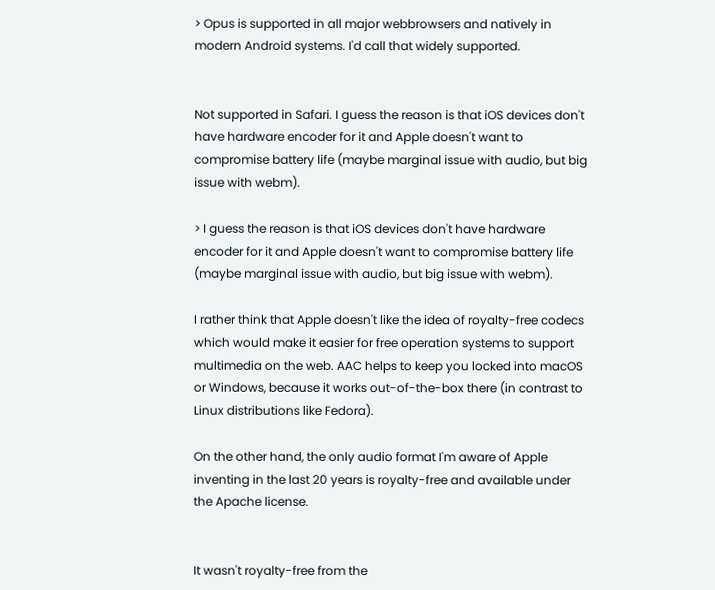> Opus is supported in all major webbrowsers and natively in modern Android systems. I'd call that widely supported.


Not supported in Safari. I guess the reason is that iOS devices don't have hardware encoder for it and Apple doesn't want to compromise battery life (maybe marginal issue with audio, but big issue with webm).

> I guess the reason is that iOS devices don't have hardware encoder for it and Apple doesn't want to compromise battery life (maybe marginal issue with audio, but big issue with webm).

I rather think that Apple doesn't like the idea of royalty-free codecs which would make it easier for free operation systems to support multimedia on the web. AAC helps to keep you locked into macOS or Windows, because it works out-of-the-box there (in contrast to Linux distributions like Fedora).

On the other hand, the only audio format I'm aware of Apple inventing in the last 20 years is royalty-free and available under the Apache license.


It wasn't royalty-free from the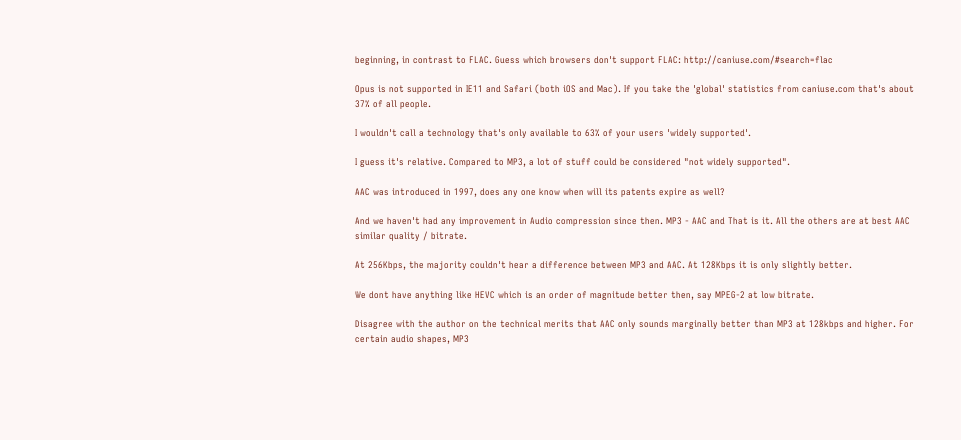beginning, in contrast to FLAC. Guess which browsers don't support FLAC: http://caniuse.com/#search=flac

Opus is not supported in IE11 and Safari (both iOS and Mac). If you take the 'global' statistics from caniuse.com that's about 37% of all people.

I wouldn't call a technology that's only available to 63% of your users 'widely supported'.

I guess it's relative. Compared to MP3, a lot of stuff could be considered "not widely supported".

AAC was introduced in 1997, does any one know when will its patents expire as well?

And we haven't had any improvement in Audio compression since then. MP3 - AAC and That is it. All the others are at best AAC similar quality / bitrate.

At 256Kbps, the majority couldn't hear a difference between MP3 and AAC. At 128Kbps it is only slightly better.

We dont have anything like HEVC which is an order of magnitude better then, say MPEG-2 at low bitrate.

Disagree with the author on the technical merits that AAC only sounds marginally better than MP3 at 128kbps and higher. For certain audio shapes, MP3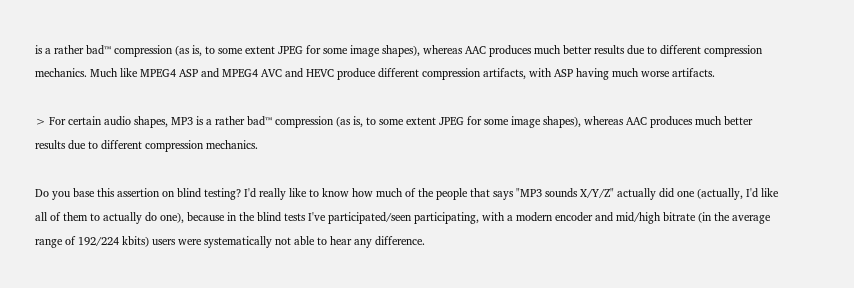is a rather bad™ compression (as is, to some extent JPEG for some image shapes), whereas AAC produces much better results due to different compression mechanics. Much like MPEG4 ASP and MPEG4 AVC and HEVC produce different compression artifacts, with ASP having much worse artifacts.

> For certain audio shapes, MP3 is a rather bad™ compression (as is, to some extent JPEG for some image shapes), whereas AAC produces much better results due to different compression mechanics.

Do you base this assertion on blind testing? I'd really like to know how much of the people that says "MP3 sounds X/Y/Z" actually did one (actually, I'd like all of them to actually do one), because in the blind tests I've participated/seen participating, with a modern encoder and mid/high bitrate (in the average range of 192/224 kbits) users were systematically not able to hear any difference.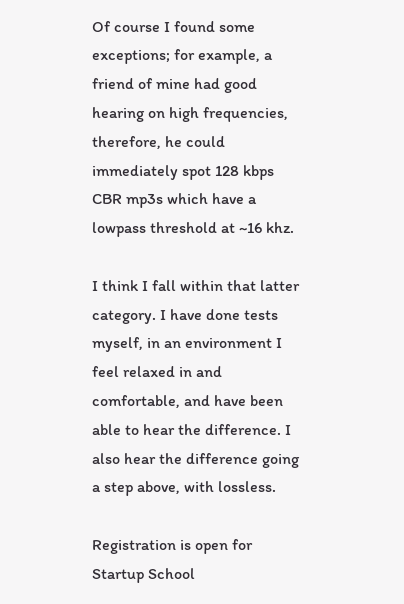Of course I found some exceptions; for example, a friend of mine had good hearing on high frequencies, therefore, he could immediately spot 128 kbps CBR mp3s which have a lowpass threshold at ~16 khz.

I think I fall within that latter category. I have done tests myself, in an environment I feel relaxed in and comfortable, and have been able to hear the difference. I also hear the difference going a step above, with lossless.

Registration is open for Startup School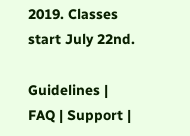2019. Classes start July 22nd.

Guidelines | FAQ | Support |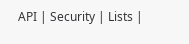API | Security | Lists |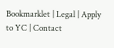Bookmarklet | Legal | Apply to YC | Contact